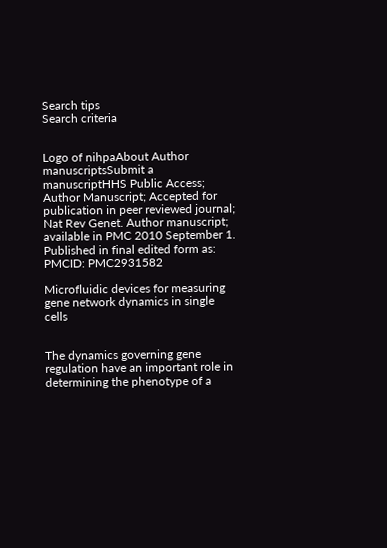Search tips
Search criteria


Logo of nihpaAbout Author manuscriptsSubmit a manuscriptHHS Public Access; Author Manuscript; Accepted for publication in peer reviewed journal;
Nat Rev Genet. Author manuscript; available in PMC 2010 September 1.
Published in final edited form as:
PMCID: PMC2931582

Microfluidic devices for measuring gene network dynamics in single cells


The dynamics governing gene regulation have an important role in determining the phenotype of a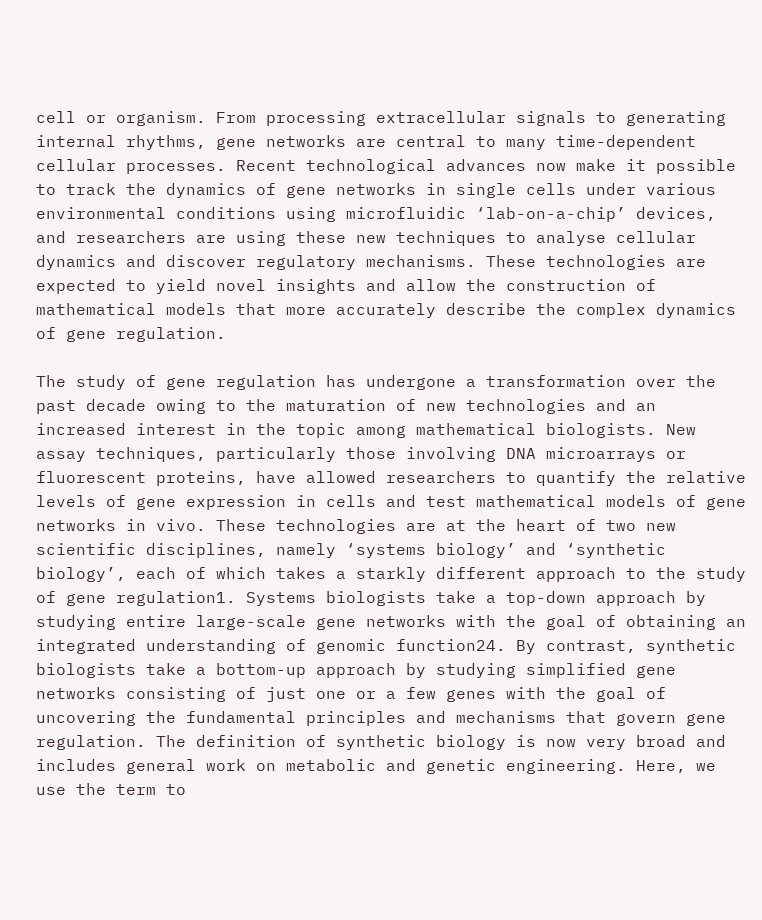cell or organism. From processing extracellular signals to generating internal rhythms, gene networks are central to many time-dependent cellular processes. Recent technological advances now make it possible to track the dynamics of gene networks in single cells under various environmental conditions using microfluidic ‘lab-on-a-chip’ devices, and researchers are using these new techniques to analyse cellular dynamics and discover regulatory mechanisms. These technologies are expected to yield novel insights and allow the construction of mathematical models that more accurately describe the complex dynamics of gene regulation.

The study of gene regulation has undergone a transformation over the past decade owing to the maturation of new technologies and an increased interest in the topic among mathematical biologists. New assay techniques, particularly those involving DNA microarrays or fluorescent proteins, have allowed researchers to quantify the relative levels of gene expression in cells and test mathematical models of gene networks in vivo. These technologies are at the heart of two new scientific disciplines, namely ‘systems biology’ and ‘synthetic biology’, each of which takes a starkly different approach to the study of gene regulation1. Systems biologists take a top-down approach by studying entire large-scale gene networks with the goal of obtaining an integrated understanding of genomic function24. By contrast, synthetic biologists take a bottom-up approach by studying simplified gene networks consisting of just one or a few genes with the goal of uncovering the fundamental principles and mechanisms that govern gene regulation. The definition of synthetic biology is now very broad and includes general work on metabolic and genetic engineering. Here, we use the term to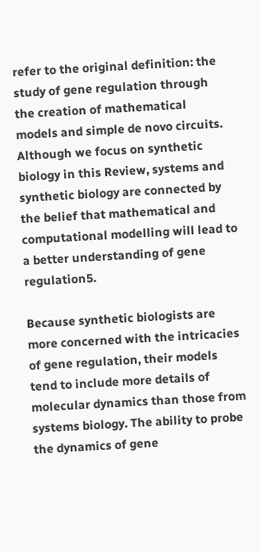refer to the original definition: the study of gene regulation through the creation of mathematical models and simple de novo circuits. Although we focus on synthetic biology in this Review, systems and synthetic biology are connected by the belief that mathematical and computational modelling will lead to a better understanding of gene regulation5.

Because synthetic biologists are more concerned with the intricacies of gene regulation, their models tend to include more details of molecular dynamics than those from systems biology. The ability to probe the dynamics of gene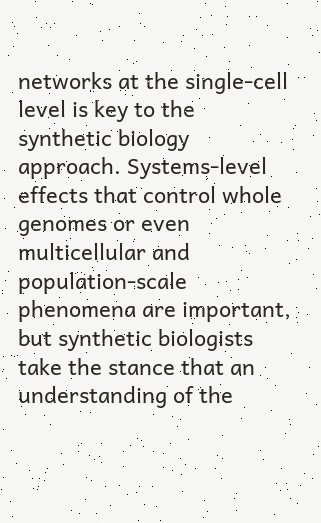networks at the single-cell level is key to the synthetic biology approach. Systems-level effects that control whole genomes or even multicellular and population-scale phenomena are important, but synthetic biologists take the stance that an understanding of the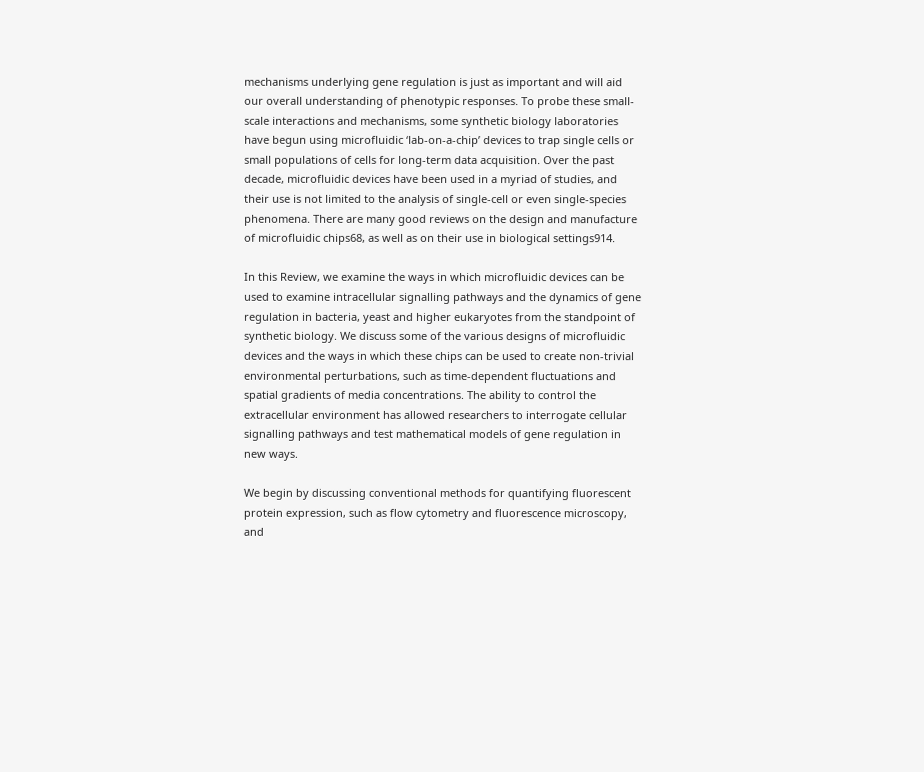mechanisms underlying gene regulation is just as important and will aid our overall understanding of phenotypic responses. To probe these small-scale interactions and mechanisms, some synthetic biology laboratories have begun using microfluidic ‘lab-on-a-chip’ devices to trap single cells or small populations of cells for long-term data acquisition. Over the past decade, microfluidic devices have been used in a myriad of studies, and their use is not limited to the analysis of single-cell or even single-species phenomena. There are many good reviews on the design and manufacture of microfluidic chips68, as well as on their use in biological settings914.

In this Review, we examine the ways in which microfluidic devices can be used to examine intracellular signalling pathways and the dynamics of gene regulation in bacteria, yeast and higher eukaryotes from the standpoint of synthetic biology. We discuss some of the various designs of microfluidic devices and the ways in which these chips can be used to create non-trivial environmental perturbations, such as time-dependent fluctuations and spatial gradients of media concentrations. The ability to control the extracellular environment has allowed researchers to interrogate cellular signalling pathways and test mathematical models of gene regulation in new ways.

We begin by discussing conventional methods for quantifying fluorescent protein expression, such as flow cytometry and fluorescence microscopy, and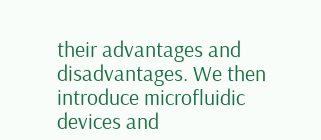their advantages and disadvantages. We then introduce microfluidic devices and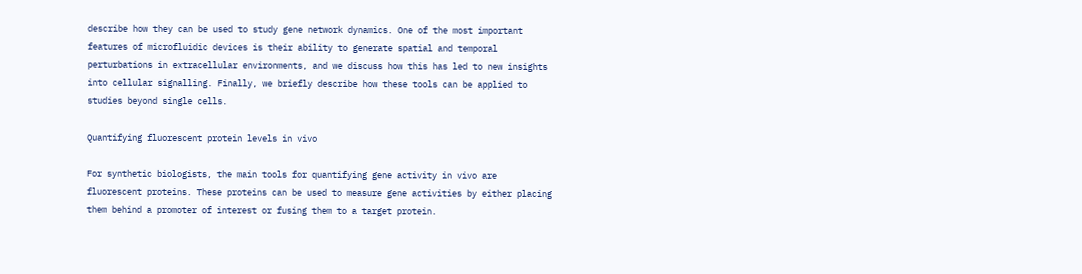describe how they can be used to study gene network dynamics. One of the most important features of microfluidic devices is their ability to generate spatial and temporal perturbations in extracellular environments, and we discuss how this has led to new insights into cellular signalling. Finally, we briefly describe how these tools can be applied to studies beyond single cells.

Quantifying fluorescent protein levels in vivo

For synthetic biologists, the main tools for quantifying gene activity in vivo are fluorescent proteins. These proteins can be used to measure gene activities by either placing them behind a promoter of interest or fusing them to a target protein.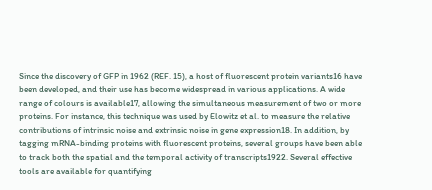Since the discovery of GFP in 1962 (REF. 15), a host of fluorescent protein variants16 have been developed, and their use has become widespread in various applications. A wide range of colours is available17, allowing the simultaneous measurement of two or more proteins. For instance, this technique was used by Elowitz et al. to measure the relative contributions of intrinsic noise and extrinsic noise in gene expression18. In addition, by tagging mRNA-binding proteins with fluorescent proteins, several groups have been able to track both the spatial and the temporal activity of transcripts1922. Several effective tools are available for quantifying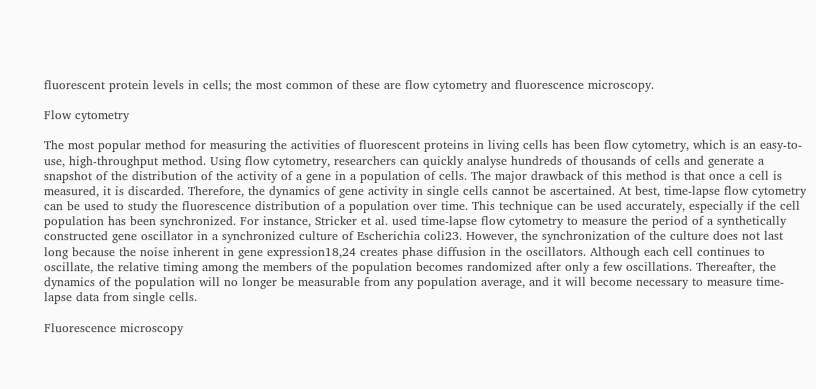fluorescent protein levels in cells; the most common of these are flow cytometry and fluorescence microscopy.

Flow cytometry

The most popular method for measuring the activities of fluorescent proteins in living cells has been flow cytometry, which is an easy-to-use, high-throughput method. Using flow cytometry, researchers can quickly analyse hundreds of thousands of cells and generate a snapshot of the distribution of the activity of a gene in a population of cells. The major drawback of this method is that once a cell is measured, it is discarded. Therefore, the dynamics of gene activity in single cells cannot be ascertained. At best, time-lapse flow cytometry can be used to study the fluorescence distribution of a population over time. This technique can be used accurately, especially if the cell population has been synchronized. For instance, Stricker et al. used time-lapse flow cytometry to measure the period of a synthetically constructed gene oscillator in a synchronized culture of Escherichia coli23. However, the synchronization of the culture does not last long because the noise inherent in gene expression18,24 creates phase diffusion in the oscillators. Although each cell continues to oscillate, the relative timing among the members of the population becomes randomized after only a few oscillations. Thereafter, the dynamics of the population will no longer be measurable from any population average, and it will become necessary to measure time-lapse data from single cells.

Fluorescence microscopy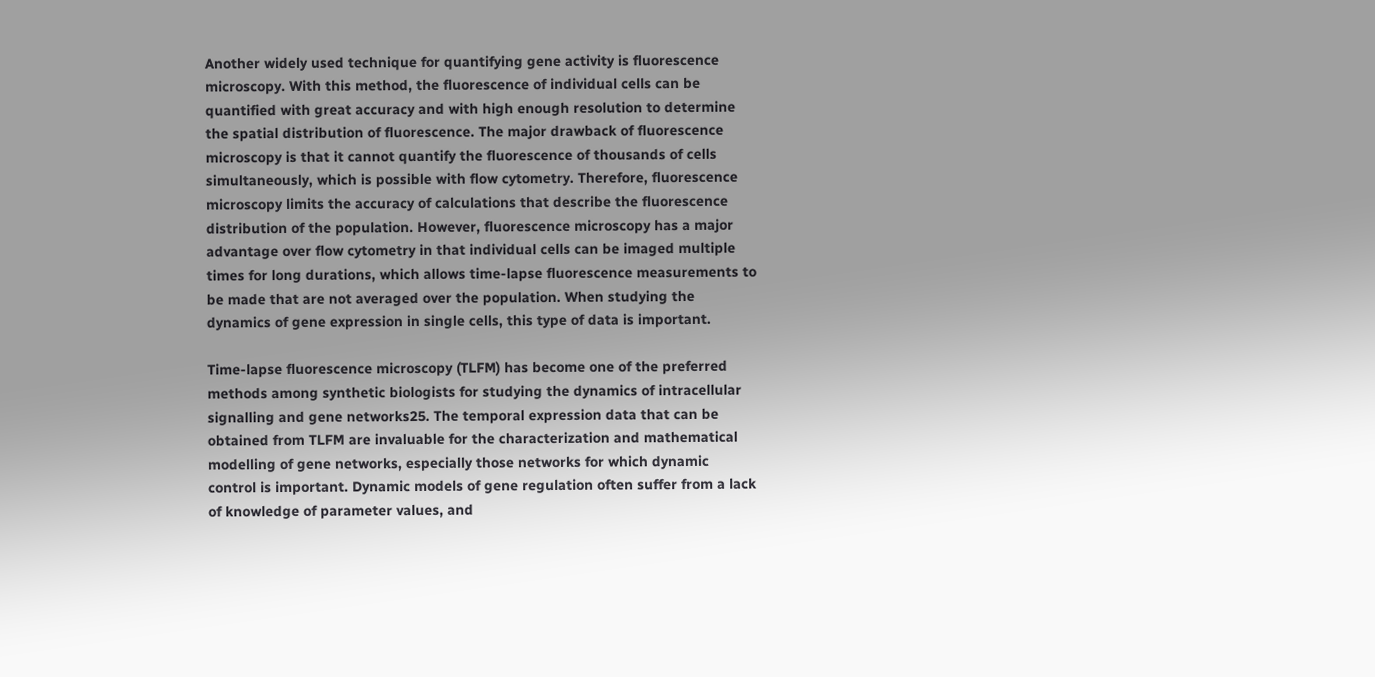Another widely used technique for quantifying gene activity is fluorescence microscopy. With this method, the fluorescence of individual cells can be quantified with great accuracy and with high enough resolution to determine the spatial distribution of fluorescence. The major drawback of fluorescence microscopy is that it cannot quantify the fluorescence of thousands of cells simultaneously, which is possible with flow cytometry. Therefore, fluorescence microscopy limits the accuracy of calculations that describe the fluorescence distribution of the population. However, fluorescence microscopy has a major advantage over flow cytometry in that individual cells can be imaged multiple times for long durations, which allows time-lapse fluorescence measurements to be made that are not averaged over the population. When studying the dynamics of gene expression in single cells, this type of data is important.

Time-lapse fluorescence microscopy (TLFM) has become one of the preferred methods among synthetic biologists for studying the dynamics of intracellular signalling and gene networks25. The temporal expression data that can be obtained from TLFM are invaluable for the characterization and mathematical modelling of gene networks, especially those networks for which dynamic control is important. Dynamic models of gene regulation often suffer from a lack of knowledge of parameter values, and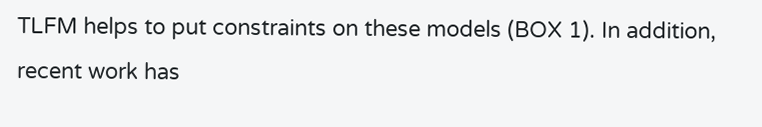TLFM helps to put constraints on these models (BOX 1). In addition, recent work has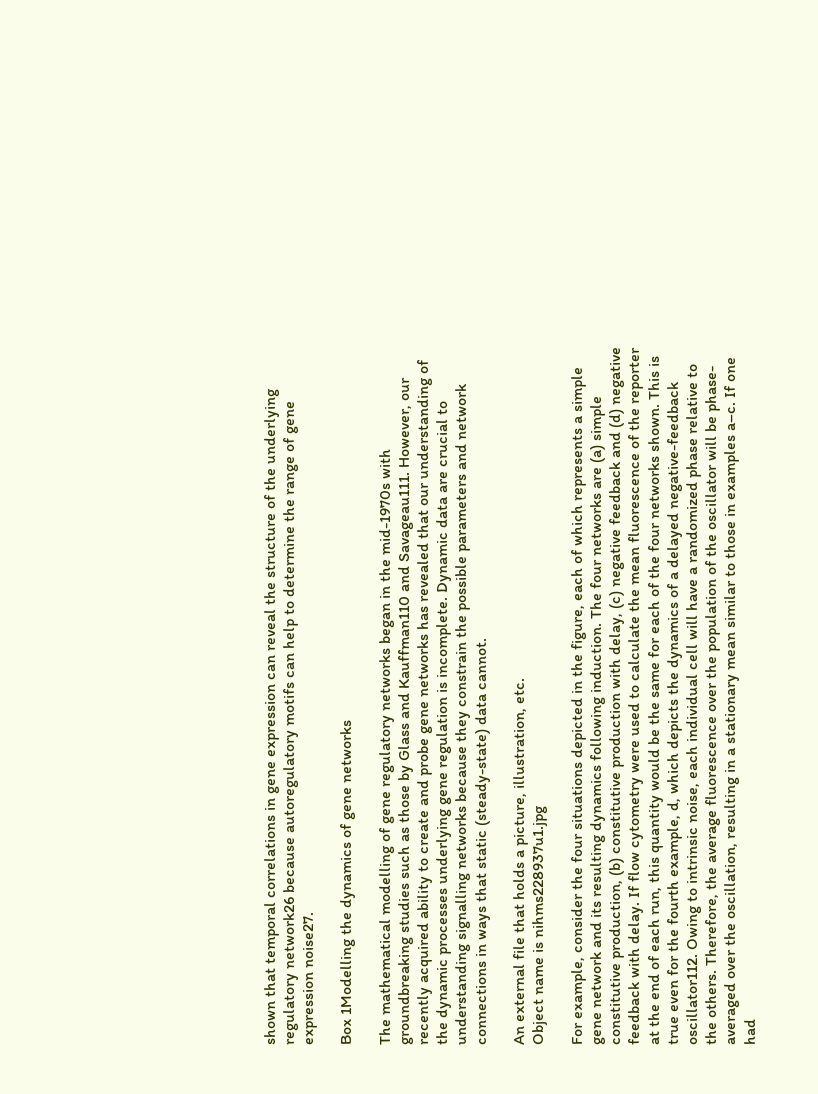shown that temporal correlations in gene expression can reveal the structure of the underlying regulatory network26 because autoregulatory motifs can help to determine the range of gene expression noise27.

Box 1Modelling the dynamics of gene networks

The mathematical modelling of gene regulatory networks began in the mid-1970s with groundbreaking studies such as those by Glass and Kauffman110 and Savageau111. However, our recently acquired ability to create and probe gene networks has revealed that our understanding of the dynamic processes underlying gene regulation is incomplete. Dynamic data are crucial to understanding signalling networks because they constrain the possible parameters and network connections in ways that static (steady-state) data cannot.

An external file that holds a picture, illustration, etc.
Object name is nihms228937u1.jpg

For example, consider the four situations depicted in the figure, each of which represents a simple gene network and its resulting dynamics following induction. The four networks are (a) simple constitutive production, (b) constitutive production with delay, (c) negative feedback and (d) negative feedback with delay. If flow cytometry were used to calculate the mean fluorescence of the reporter at the end of each run, this quantity would be the same for each of the four networks shown. This is true even for the fourth example, d, which depicts the dynamics of a delayed negative-feedback oscillator112. Owing to intrinsic noise, each individual cell will have a randomized phase relative to the others. Therefore, the average fluorescence over the population of the oscillator will be phase-averaged over the oscillation, resulting in a stationary mean similar to those in examples a–c. If one had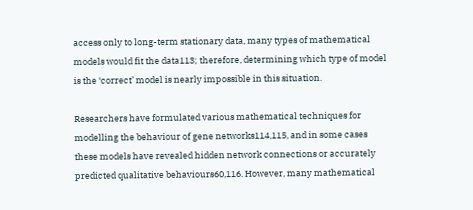access only to long-term stationary data, many types of mathematical models would fit the data113; therefore, determining which type of model is the ‘correct’ model is nearly impossible in this situation.

Researchers have formulated various mathematical techniques for modelling the behaviour of gene networks114,115, and in some cases these models have revealed hidden network connections or accurately predicted qualitative behaviours60,116. However, many mathematical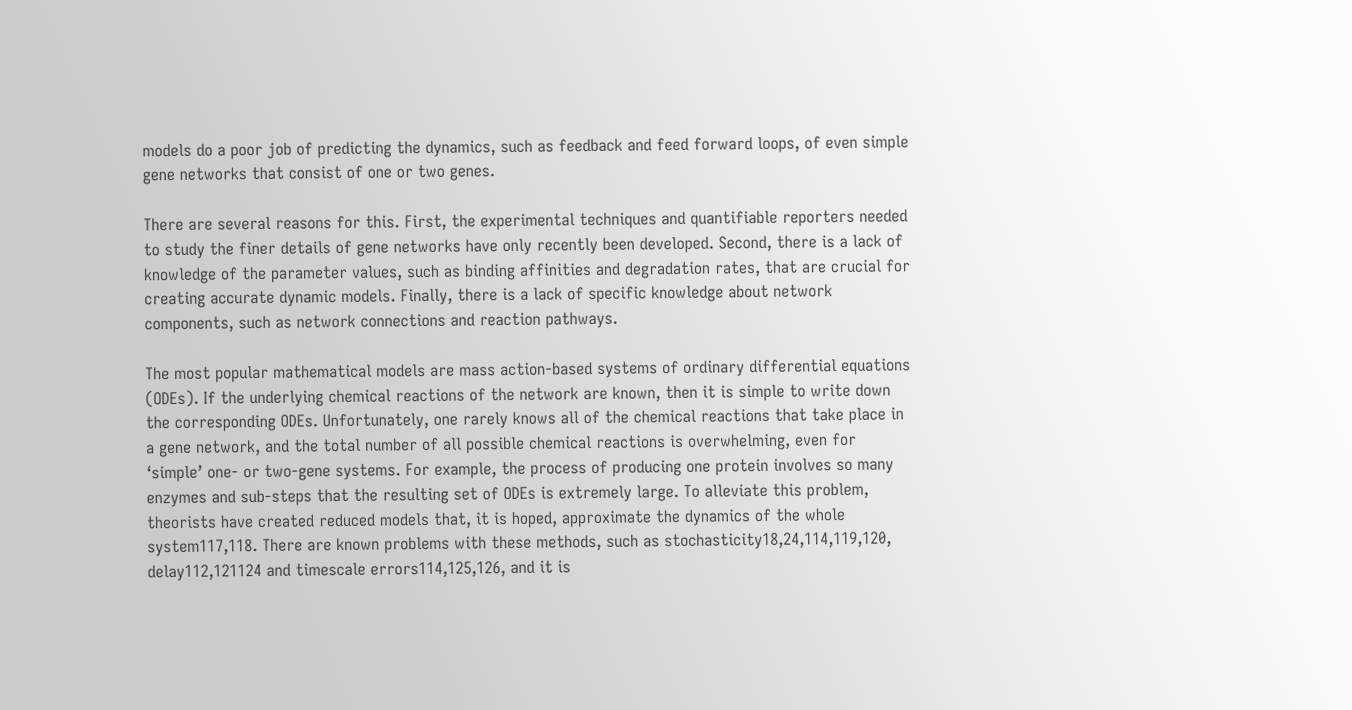models do a poor job of predicting the dynamics, such as feedback and feed forward loops, of even simple gene networks that consist of one or two genes.

There are several reasons for this. First, the experimental techniques and quantifiable reporters needed to study the finer details of gene networks have only recently been developed. Second, there is a lack of knowledge of the parameter values, such as binding affinities and degradation rates, that are crucial for creating accurate dynamic models. Finally, there is a lack of specific knowledge about network components, such as network connections and reaction pathways.

The most popular mathematical models are mass action-based systems of ordinary differential equations (ODEs). If the underlying chemical reactions of the network are known, then it is simple to write down the corresponding ODEs. Unfortunately, one rarely knows all of the chemical reactions that take place in a gene network, and the total number of all possible chemical reactions is overwhelming, even for ‘simple’ one- or two-gene systems. For example, the process of producing one protein involves so many enzymes and sub-steps that the resulting set of ODEs is extremely large. To alleviate this problem, theorists have created reduced models that, it is hoped, approximate the dynamics of the whole system117,118. There are known problems with these methods, such as stochasticity18,24,114,119,120, delay112,121124 and timescale errors114,125,126, and it is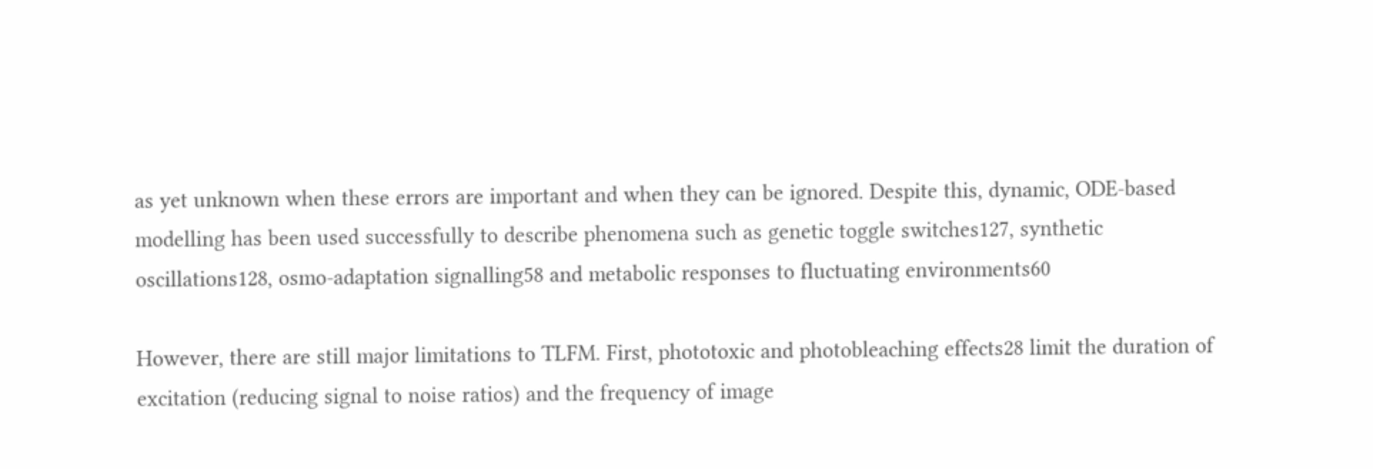as yet unknown when these errors are important and when they can be ignored. Despite this, dynamic, ODE-based modelling has been used successfully to describe phenomena such as genetic toggle switches127, synthetic oscillations128, osmo-adaptation signalling58 and metabolic responses to fluctuating environments60

However, there are still major limitations to TLFM. First, phototoxic and photobleaching effects28 limit the duration of excitation (reducing signal to noise ratios) and the frequency of image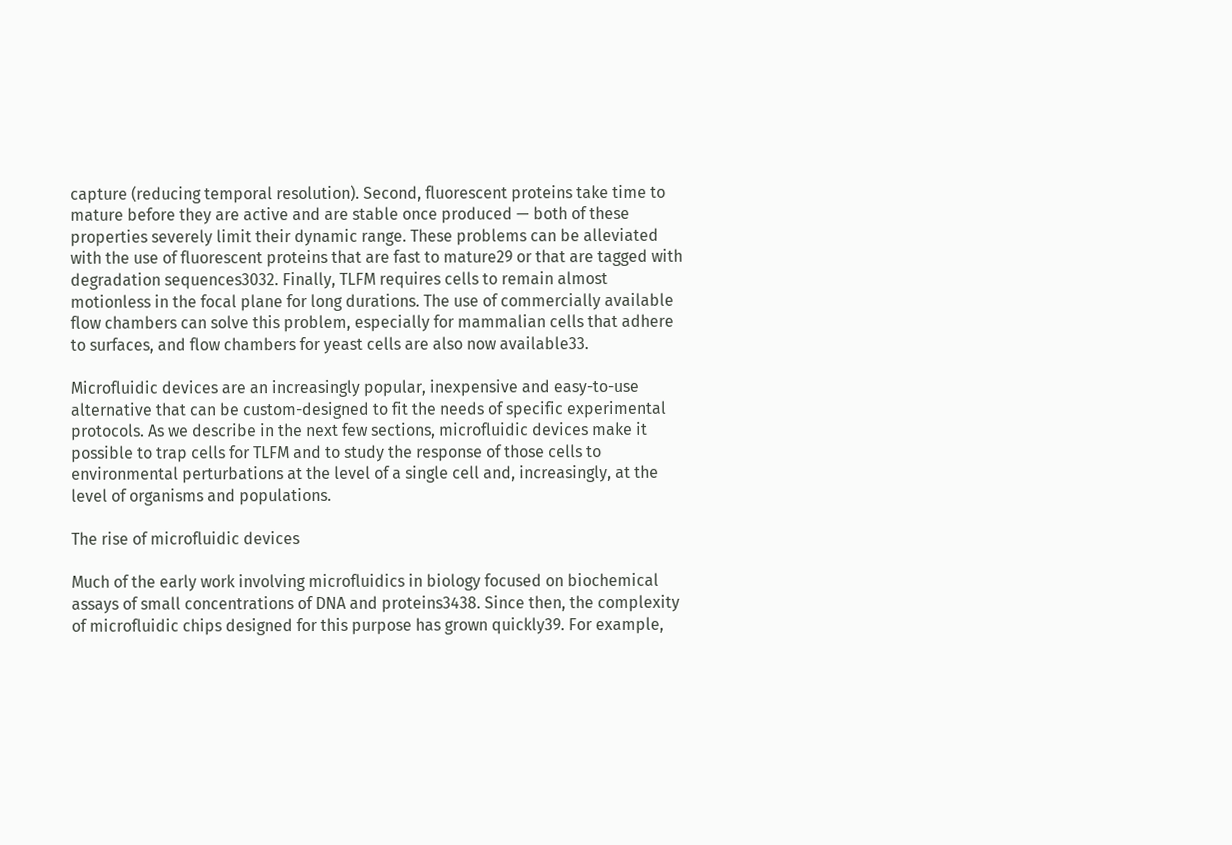capture (reducing temporal resolution). Second, fluorescent proteins take time to mature before they are active and are stable once produced — both of these properties severely limit their dynamic range. These problems can be alleviated with the use of fluorescent proteins that are fast to mature29 or that are tagged with degradation sequences3032. Finally, TLFM requires cells to remain almost motionless in the focal plane for long durations. The use of commercially available flow chambers can solve this problem, especially for mammalian cells that adhere to surfaces, and flow chambers for yeast cells are also now available33.

Microfluidic devices are an increasingly popular, inexpensive and easy-to-use alternative that can be custom-designed to fit the needs of specific experimental protocols. As we describe in the next few sections, microfluidic devices make it possible to trap cells for TLFM and to study the response of those cells to environmental perturbations at the level of a single cell and, increasingly, at the level of organisms and populations.

The rise of microfluidic devices

Much of the early work involving microfluidics in biology focused on biochemical assays of small concentrations of DNA and proteins3438. Since then, the complexity of microfluidic chips designed for this purpose has grown quickly39. For example,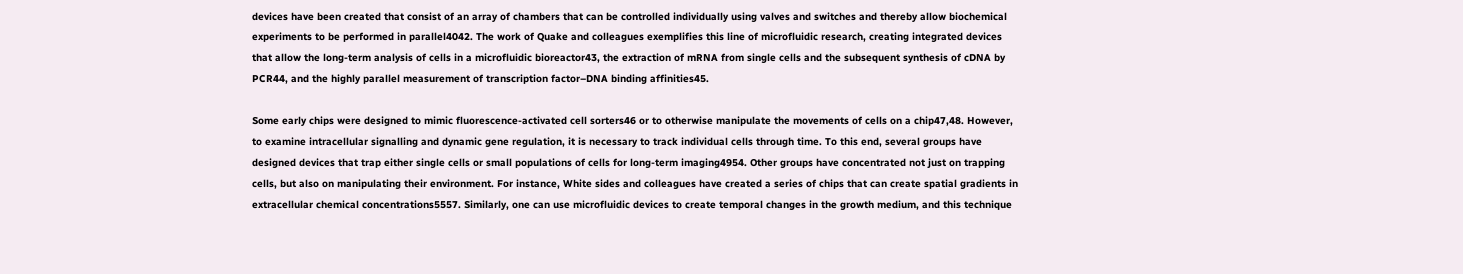devices have been created that consist of an array of chambers that can be controlled individually using valves and switches and thereby allow biochemical experiments to be performed in parallel4042. The work of Quake and colleagues exemplifies this line of microfluidic research, creating integrated devices that allow the long-term analysis of cells in a microfluidic bioreactor43, the extraction of mRNA from single cells and the subsequent synthesis of cDNA by PCR44, and the highly parallel measurement of transcription factor–DNA binding affinities45.

Some early chips were designed to mimic fluorescence-activated cell sorters46 or to otherwise manipulate the movements of cells on a chip47,48. However, to examine intracellular signalling and dynamic gene regulation, it is necessary to track individual cells through time. To this end, several groups have designed devices that trap either single cells or small populations of cells for long-term imaging4954. Other groups have concentrated not just on trapping cells, but also on manipulating their environment. For instance, White sides and colleagues have created a series of chips that can create spatial gradients in extracellular chemical concentrations5557. Similarly, one can use microfluidic devices to create temporal changes in the growth medium, and this technique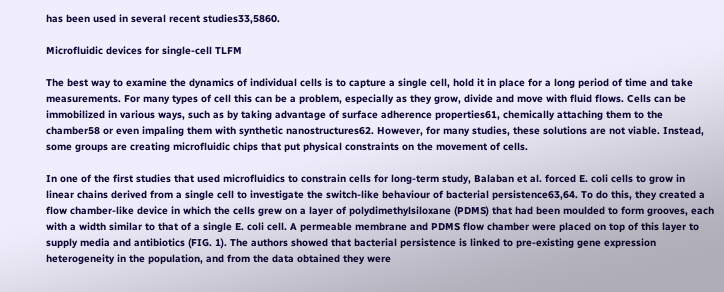has been used in several recent studies33,5860.

Microfluidic devices for single-cell TLFM

The best way to examine the dynamics of individual cells is to capture a single cell, hold it in place for a long period of time and take measurements. For many types of cell this can be a problem, especially as they grow, divide and move with fluid flows. Cells can be immobilized in various ways, such as by taking advantage of surface adherence properties61, chemically attaching them to the chamber58 or even impaling them with synthetic nanostructures62. However, for many studies, these solutions are not viable. Instead, some groups are creating microfluidic chips that put physical constraints on the movement of cells.

In one of the first studies that used microfluidics to constrain cells for long-term study, Balaban et al. forced E. coli cells to grow in linear chains derived from a single cell to investigate the switch-like behaviour of bacterial persistence63,64. To do this, they created a flow chamber-like device in which the cells grew on a layer of polydimethylsiloxane (PDMS) that had been moulded to form grooves, each with a width similar to that of a single E. coli cell. A permeable membrane and PDMS flow chamber were placed on top of this layer to supply media and antibiotics (FIG. 1). The authors showed that bacterial persistence is linked to pre-existing gene expression heterogeneity in the population, and from the data obtained they were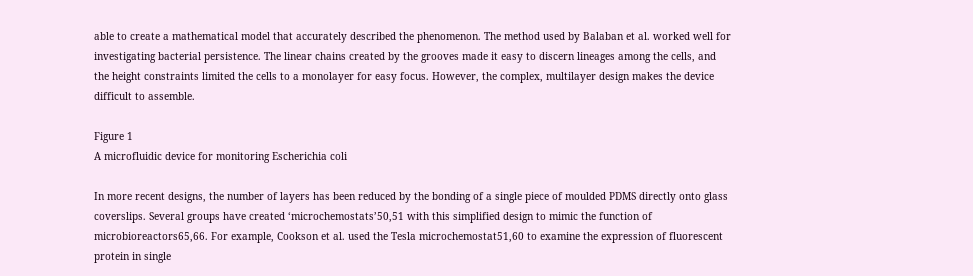able to create a mathematical model that accurately described the phenomenon. The method used by Balaban et al. worked well for investigating bacterial persistence. The linear chains created by the grooves made it easy to discern lineages among the cells, and the height constraints limited the cells to a monolayer for easy focus. However, the complex, multilayer design makes the device difficult to assemble.

Figure 1
A microfluidic device for monitoring Escherichia coli

In more recent designs, the number of layers has been reduced by the bonding of a single piece of moulded PDMS directly onto glass coverslips. Several groups have created ‘microchemostats’50,51 with this simplified design to mimic the function of microbioreactors65,66. For example, Cookson et al. used the Tesla microchemostat51,60 to examine the expression of fluorescent protein in single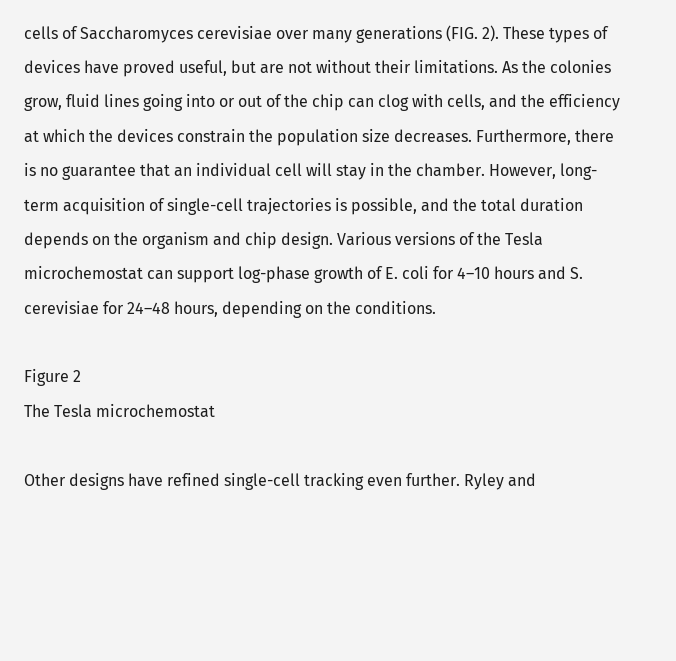cells of Saccharomyces cerevisiae over many generations (FIG. 2). These types of devices have proved useful, but are not without their limitations. As the colonies grow, fluid lines going into or out of the chip can clog with cells, and the efficiency at which the devices constrain the population size decreases. Furthermore, there is no guarantee that an individual cell will stay in the chamber. However, long-term acquisition of single-cell trajectories is possible, and the total duration depends on the organism and chip design. Various versions of the Tesla microchemostat can support log-phase growth of E. coli for 4–10 hours and S. cerevisiae for 24–48 hours, depending on the conditions.

Figure 2
The Tesla microchemostat

Other designs have refined single-cell tracking even further. Ryley and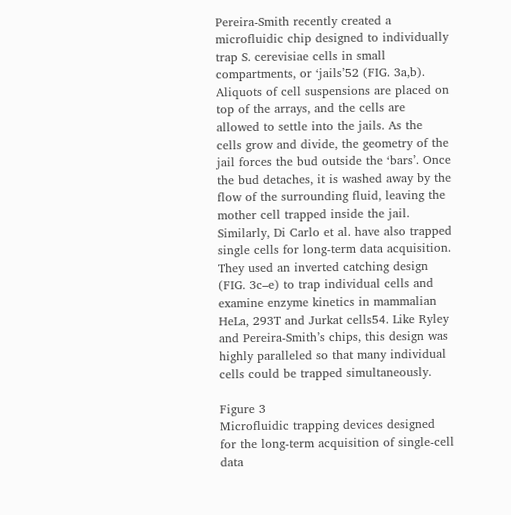Pereira-Smith recently created a microfluidic chip designed to individually trap S. cerevisiae cells in small compartments, or ‘jails’52 (FIG. 3a,b). Aliquots of cell suspensions are placed on top of the arrays, and the cells are allowed to settle into the jails. As the cells grow and divide, the geometry of the jail forces the bud outside the ‘bars’. Once the bud detaches, it is washed away by the flow of the surrounding fluid, leaving the mother cell trapped inside the jail. Similarly, Di Carlo et al. have also trapped single cells for long-term data acquisition. They used an inverted catching design (FIG. 3c–e) to trap individual cells and examine enzyme kinetics in mammalian HeLa, 293T and Jurkat cells54. Like Ryley and Pereira-Smith’s chips, this design was highly paralleled so that many individual cells could be trapped simultaneously.

Figure 3
Microfluidic trapping devices designed for the long-term acquisition of single-cell data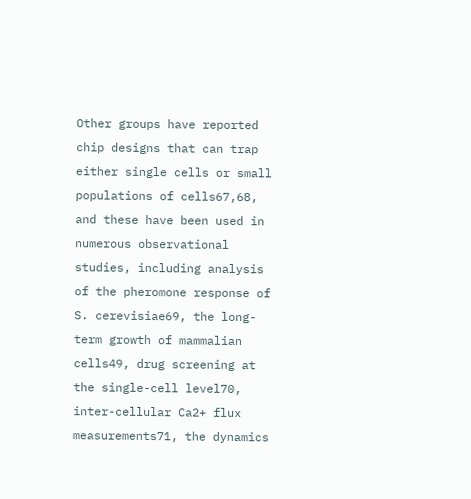Other groups have reported chip designs that can trap either single cells or small populations of cells67,68, and these have been used in numerous observational studies, including analysis of the pheromone response of S. cerevisiae69, the long-term growth of mammalian cells49, drug screening at the single-cell level70, inter-cellular Ca2+ flux measurements71, the dynamics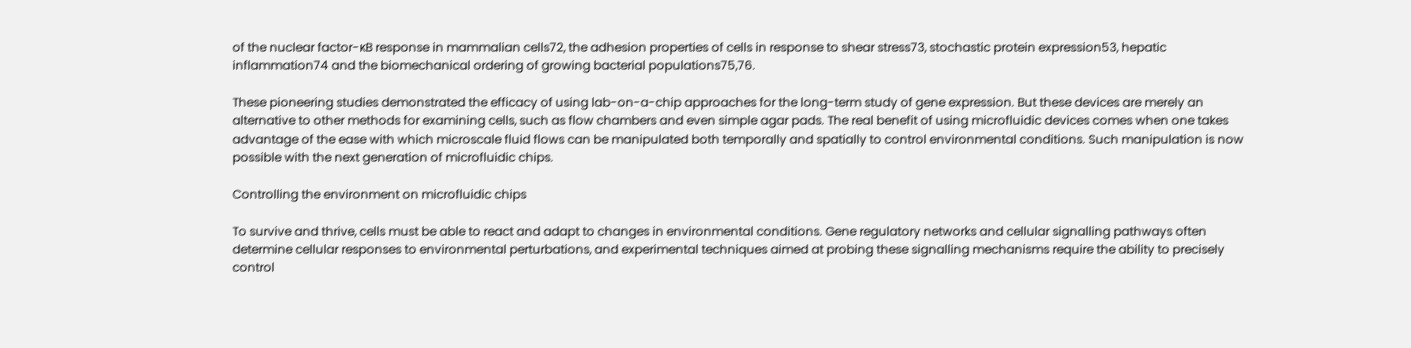of the nuclear factor-κB response in mammalian cells72, the adhesion properties of cells in response to shear stress73, stochastic protein expression53, hepatic inflammation74 and the biomechanical ordering of growing bacterial populations75,76.

These pioneering studies demonstrated the efficacy of using lab-on-a-chip approaches for the long-term study of gene expression. But these devices are merely an alternative to other methods for examining cells, such as flow chambers and even simple agar pads. The real benefit of using microfluidic devices comes when one takes advantage of the ease with which microscale fluid flows can be manipulated both temporally and spatially to control environmental conditions. Such manipulation is now possible with the next generation of microfluidic chips.

Controlling the environment on microfluidic chips

To survive and thrive, cells must be able to react and adapt to changes in environmental conditions. Gene regulatory networks and cellular signalling pathways often determine cellular responses to environmental perturbations, and experimental techniques aimed at probing these signalling mechanisms require the ability to precisely control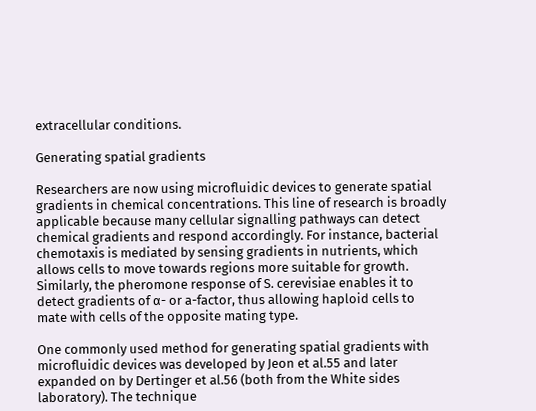extracellular conditions.

Generating spatial gradients

Researchers are now using microfluidic devices to generate spatial gradients in chemical concentrations. This line of research is broadly applicable because many cellular signalling pathways can detect chemical gradients and respond accordingly. For instance, bacterial chemotaxis is mediated by sensing gradients in nutrients, which allows cells to move towards regions more suitable for growth. Similarly, the pheromone response of S. cerevisiae enables it to detect gradients of α- or a-factor, thus allowing haploid cells to mate with cells of the opposite mating type.

One commonly used method for generating spatial gradients with microfluidic devices was developed by Jeon et al.55 and later expanded on by Dertinger et al.56 (both from the White sides laboratory). The technique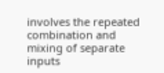involves the repeated combination and mixing of separate inputs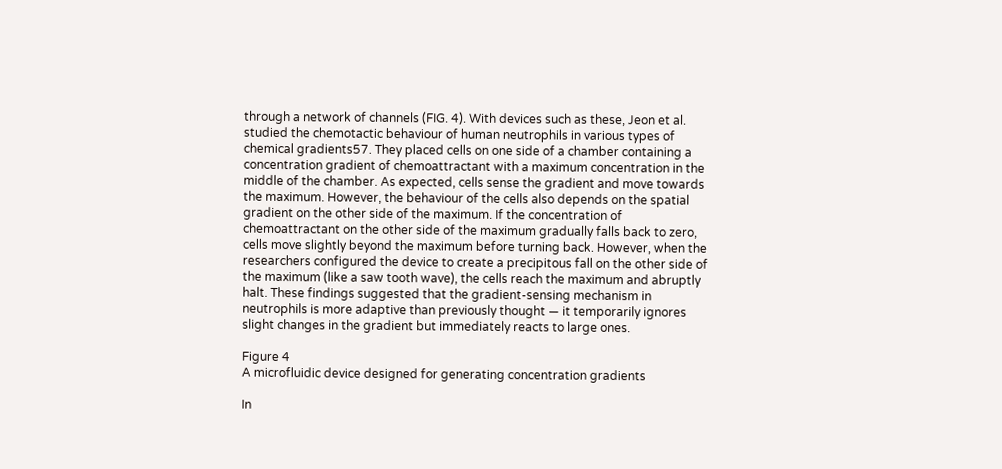through a network of channels (FIG. 4). With devices such as these, Jeon et al. studied the chemotactic behaviour of human neutrophils in various types of chemical gradients57. They placed cells on one side of a chamber containing a concentration gradient of chemoattractant with a maximum concentration in the middle of the chamber. As expected, cells sense the gradient and move towards the maximum. However, the behaviour of the cells also depends on the spatial gradient on the other side of the maximum. If the concentration of chemoattractant on the other side of the maximum gradually falls back to zero, cells move slightly beyond the maximum before turning back. However, when the researchers configured the device to create a precipitous fall on the other side of the maximum (like a saw tooth wave), the cells reach the maximum and abruptly halt. These findings suggested that the gradient-sensing mechanism in neutrophils is more adaptive than previously thought — it temporarily ignores slight changes in the gradient but immediately reacts to large ones.

Figure 4
A microfluidic device designed for generating concentration gradients

In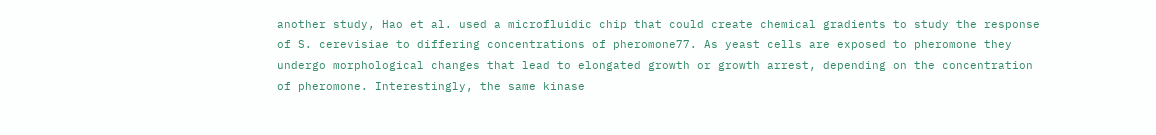another study, Hao et al. used a microfluidic chip that could create chemical gradients to study the response of S. cerevisiae to differing concentrations of pheromone77. As yeast cells are exposed to pheromone they undergo morphological changes that lead to elongated growth or growth arrest, depending on the concentration of pheromone. Interestingly, the same kinase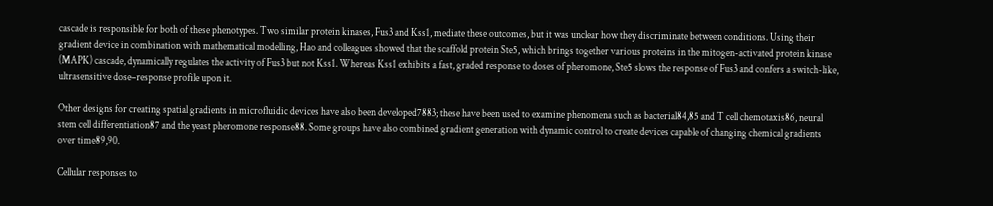cascade is responsible for both of these phenotypes. Two similar protein kinases, Fus3 and Kss1, mediate these outcomes, but it was unclear how they discriminate between conditions. Using their gradient device in combination with mathematical modelling, Hao and colleagues showed that the scaffold protein Ste5, which brings together various proteins in the mitogen-activated protein kinase (MAPK) cascade, dynamically regulates the activity of Fus3 but not Kss1. Whereas Kss1 exhibits a fast, graded response to doses of pheromone, Ste5 slows the response of Fus3 and confers a switch-like, ultrasensitive dose–response profile upon it.

Other designs for creating spatial gradients in microfluidic devices have also been developed7883; these have been used to examine phenomena such as bacterial84,85 and T cell chemotaxis86, neural stem cell differentiation87 and the yeast pheromone response88. Some groups have also combined gradient generation with dynamic control to create devices capable of changing chemical gradients over time89,90.

Cellular responses to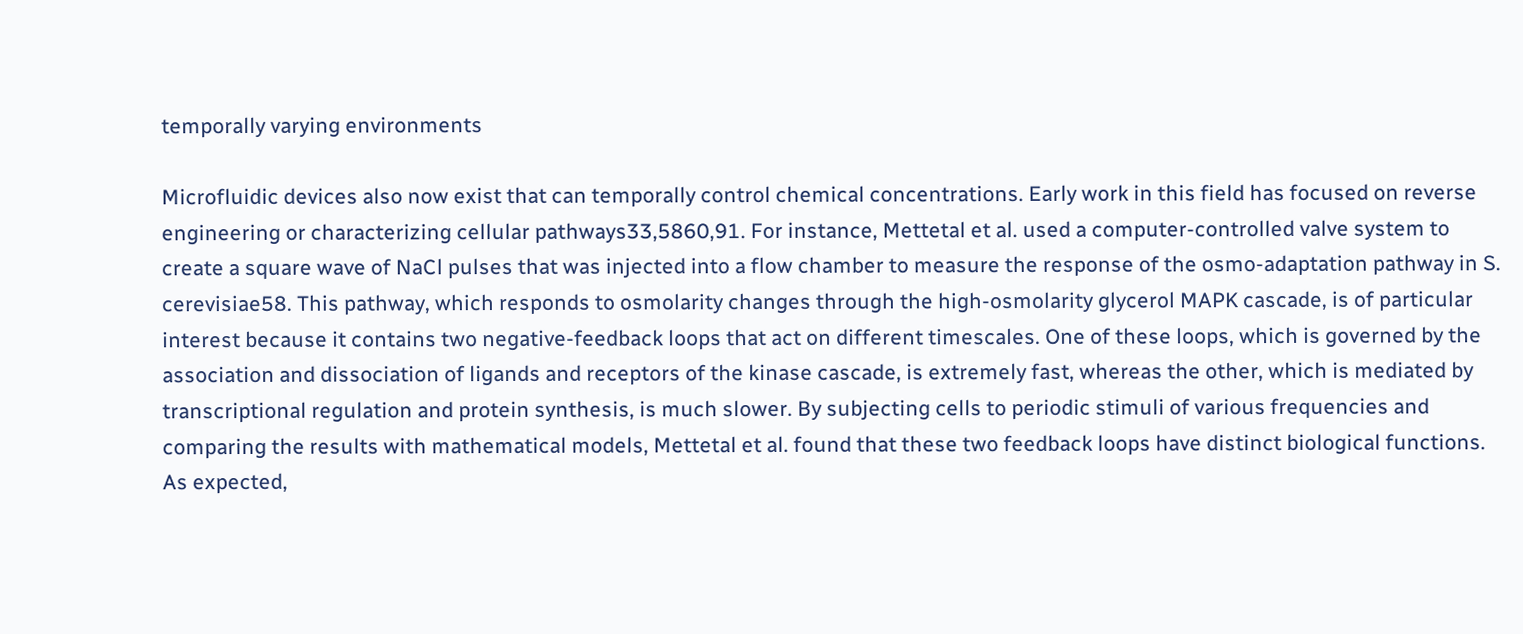temporally varying environments

Microfluidic devices also now exist that can temporally control chemical concentrations. Early work in this field has focused on reverse engineering or characterizing cellular pathways33,5860,91. For instance, Mettetal et al. used a computer-controlled valve system to create a square wave of NaCl pulses that was injected into a flow chamber to measure the response of the osmo-adaptation pathway in S. cerevisiae58. This pathway, which responds to osmolarity changes through the high-osmolarity glycerol MAPK cascade, is of particular interest because it contains two negative-feedback loops that act on different timescales. One of these loops, which is governed by the association and dissociation of ligands and receptors of the kinase cascade, is extremely fast, whereas the other, which is mediated by transcriptional regulation and protein synthesis, is much slower. By subjecting cells to periodic stimuli of various frequencies and comparing the results with mathematical models, Mettetal et al. found that these two feedback loops have distinct biological functions. As expected,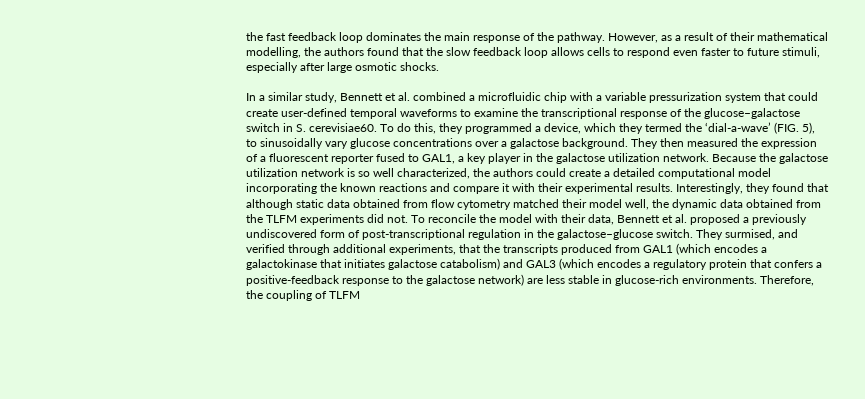the fast feedback loop dominates the main response of the pathway. However, as a result of their mathematical modelling, the authors found that the slow feedback loop allows cells to respond even faster to future stimuli, especially after large osmotic shocks.

In a similar study, Bennett et al. combined a microfluidic chip with a variable pressurization system that could create user-defined temporal waveforms to examine the transcriptional response of the glucose–galactose switch in S. cerevisiae60. To do this, they programmed a device, which they termed the ‘dial-a-wave’ (FIG. 5), to sinusoidally vary glucose concentrations over a galactose background. They then measured the expression of a fluorescent reporter fused to GAL1, a key player in the galactose utilization network. Because the galactose utilization network is so well characterized, the authors could create a detailed computational model incorporating the known reactions and compare it with their experimental results. Interestingly, they found that although static data obtained from flow cytometry matched their model well, the dynamic data obtained from the TLFM experiments did not. To reconcile the model with their data, Bennett et al. proposed a previously undiscovered form of post-transcriptional regulation in the galactose–glucose switch. They surmised, and verified through additional experiments, that the transcripts produced from GAL1 (which encodes a galactokinase that initiates galactose catabolism) and GAL3 (which encodes a regulatory protein that confers a positive-feedback response to the galactose network) are less stable in glucose-rich environments. Therefore, the coupling of TLFM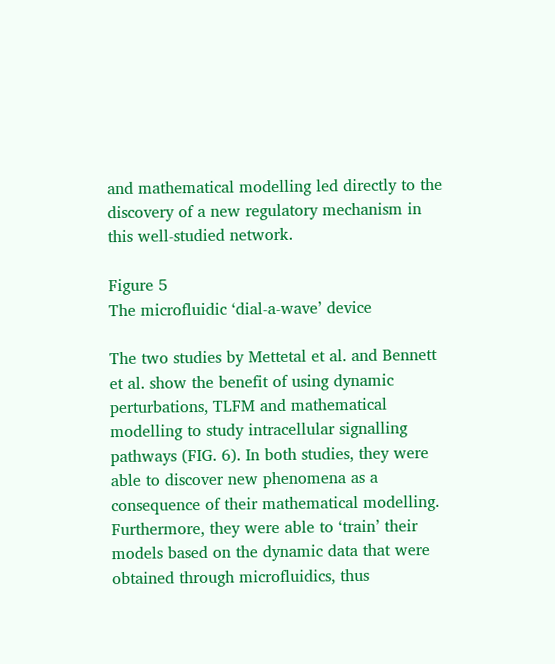and mathematical modelling led directly to the discovery of a new regulatory mechanism in this well-studied network.

Figure 5
The microfluidic ‘dial-a-wave’ device

The two studies by Mettetal et al. and Bennett et al. show the benefit of using dynamic perturbations, TLFM and mathematical modelling to study intracellular signalling pathways (FIG. 6). In both studies, they were able to discover new phenomena as a consequence of their mathematical modelling. Furthermore, they were able to ‘train’ their models based on the dynamic data that were obtained through microfluidics, thus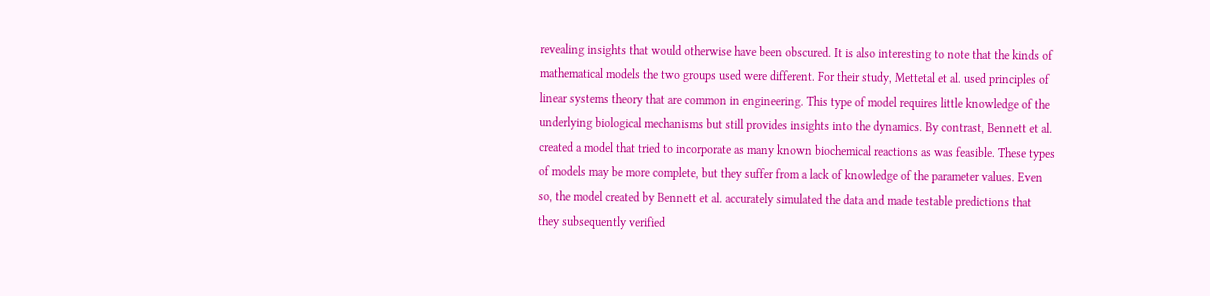revealing insights that would otherwise have been obscured. It is also interesting to note that the kinds of mathematical models the two groups used were different. For their study, Mettetal et al. used principles of linear systems theory that are common in engineering. This type of model requires little knowledge of the underlying biological mechanisms but still provides insights into the dynamics. By contrast, Bennett et al. created a model that tried to incorporate as many known biochemical reactions as was feasible. These types of models may be more complete, but they suffer from a lack of knowledge of the parameter values. Even so, the model created by Bennett et al. accurately simulated the data and made testable predictions that they subsequently verified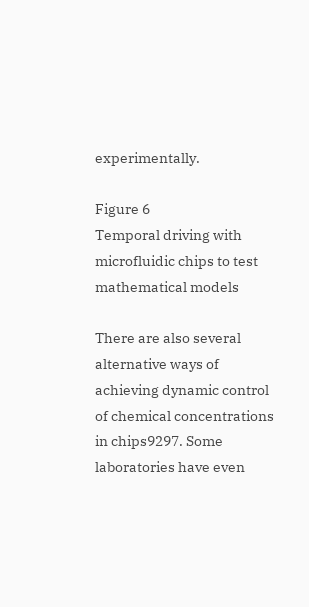experimentally.

Figure 6
Temporal driving with microfluidic chips to test mathematical models

There are also several alternative ways of achieving dynamic control of chemical concentrations in chips9297. Some laboratories have even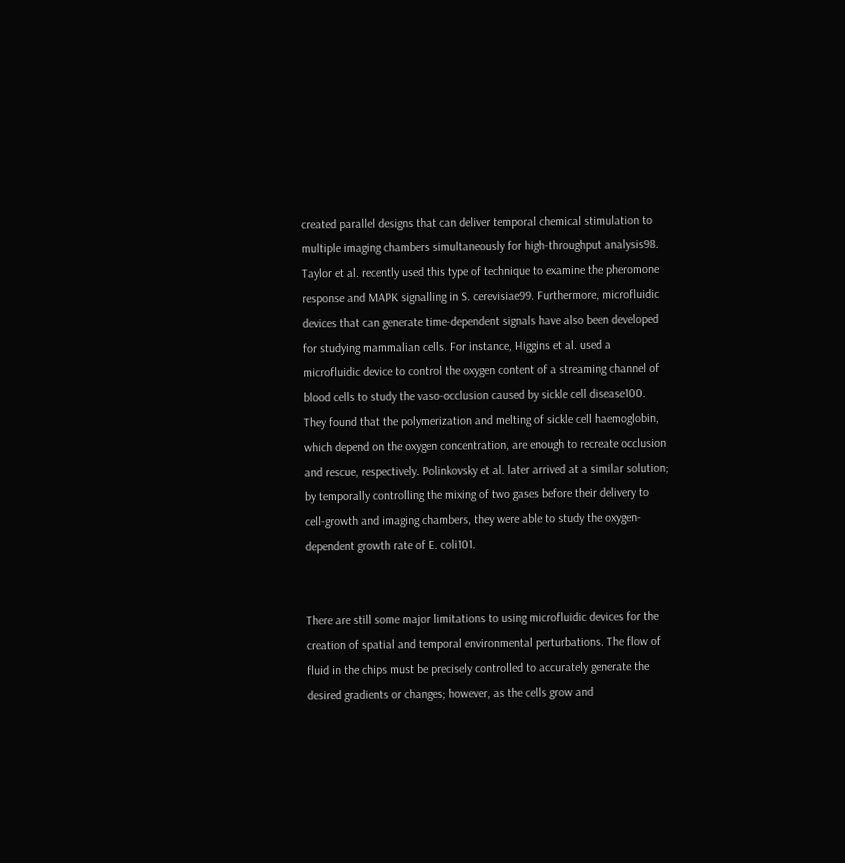created parallel designs that can deliver temporal chemical stimulation to multiple imaging chambers simultaneously for high-throughput analysis98. Taylor et al. recently used this type of technique to examine the pheromone response and MAPK signalling in S. cerevisiae99. Furthermore, microfluidic devices that can generate time-dependent signals have also been developed for studying mammalian cells. For instance, Higgins et al. used a microfluidic device to control the oxygen content of a streaming channel of blood cells to study the vaso-occlusion caused by sickle cell disease100. They found that the polymerization and melting of sickle cell haemoglobin, which depend on the oxygen concentration, are enough to recreate occlusion and rescue, respectively. Polinkovsky et al. later arrived at a similar solution; by temporally controlling the mixing of two gases before their delivery to cell-growth and imaging chambers, they were able to study the oxygen-dependent growth rate of E. coli101.


There are still some major limitations to using microfluidic devices for the creation of spatial and temporal environmental perturbations. The flow of fluid in the chips must be precisely controlled to accurately generate the desired gradients or changes; however, as the cells grow and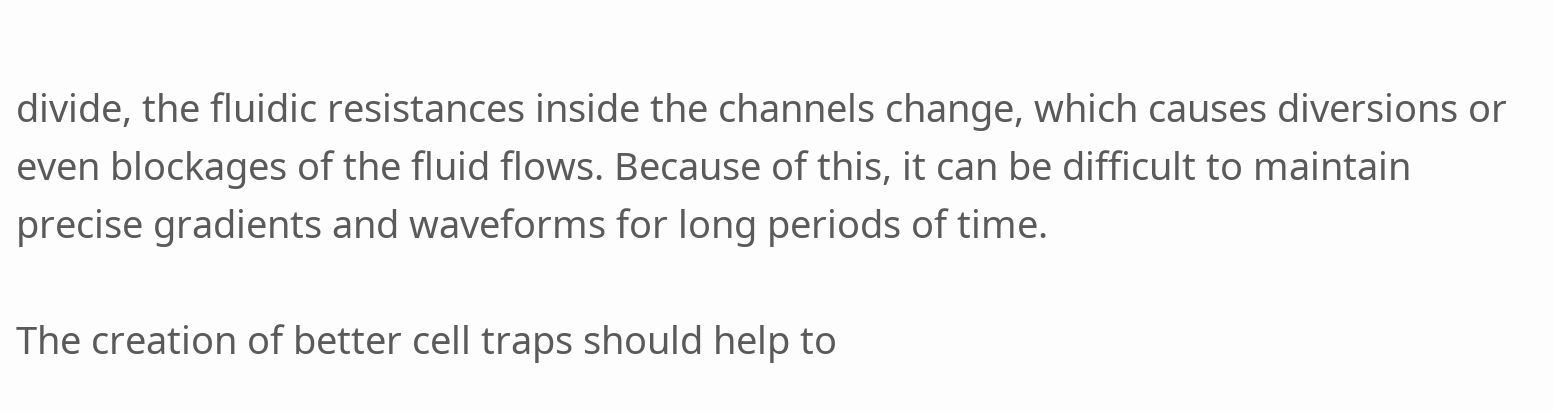divide, the fluidic resistances inside the channels change, which causes diversions or even blockages of the fluid flows. Because of this, it can be difficult to maintain precise gradients and waveforms for long periods of time.

The creation of better cell traps should help to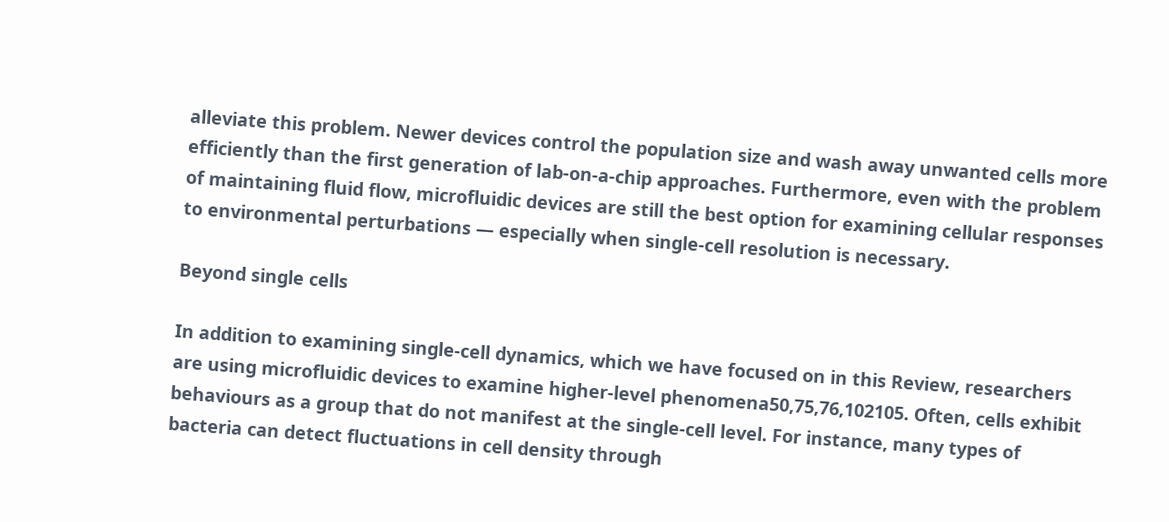alleviate this problem. Newer devices control the population size and wash away unwanted cells more efficiently than the first generation of lab-on-a-chip approaches. Furthermore, even with the problem of maintaining fluid flow, microfluidic devices are still the best option for examining cellular responses to environmental perturbations — especially when single-cell resolution is necessary.

Beyond single cells

In addition to examining single-cell dynamics, which we have focused on in this Review, researchers are using microfluidic devices to examine higher-level phenomena50,75,76,102105. Often, cells exhibit behaviours as a group that do not manifest at the single-cell level. For instance, many types of bacteria can detect fluctuations in cell density through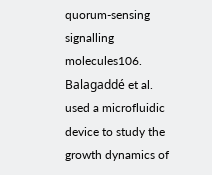quorum-sensing signalling molecules106. Balagaddé et al. used a microfluidic device to study the growth dynamics of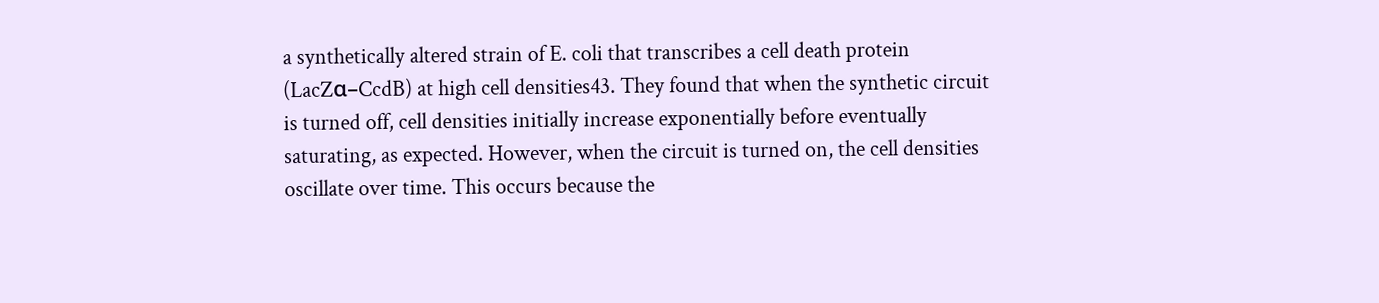a synthetically altered strain of E. coli that transcribes a cell death protein (LacZα–CcdB) at high cell densities43. They found that when the synthetic circuit is turned off, cell densities initially increase exponentially before eventually saturating, as expected. However, when the circuit is turned on, the cell densities oscillate over time. This occurs because the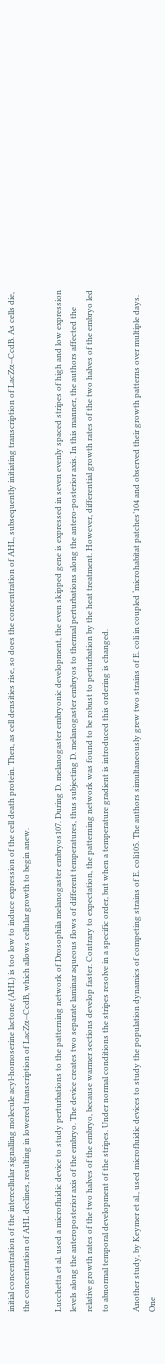initial concentration of the intercellular signalling molecule acyl-homoserine lactone (AHL) is too low to induce expression of the cell death protein. Then, as cell densities rise, so does the concentration of AHL, subsequently initiating transcription of LacZα–CcdB. As cells die, the concentration of AHL declines, resulting in lowered transcription of LacZα–CcdB, which allows cellular growth to begin anew.

Lucchetta et al. used a microfluidic device to study perturbations to the patterning network of Drosophila melanogaster embryos107. During D. melanogaster embryonic development, the even skipped gene is expressed in seven evenly spaced stripes of high and low expression levels along the anteroposterior axis of the embryo. The device creates two separate laminar aqueous flows of different temperatures, thus subjecting D. melanogaster embryos to thermal perturbations along the antero-posterior axis. In this manner, the authors affected the relative growth rates of the two halves of the embryo, because warmer sections develop faster. Contrary to expectation, the patterning network was found to be robust to perturbation by the heat treatment. However, differential growth rates of the two halves of the embryo led to abnormal temporal development of the stripes. Under normal conditions the stripes resolve in a specific order, but when a temperature gradient is introduced this ordering is changed.

Another study, by Keymer et al., used microfluidic devices to study the population dynamics of competing strains of E. coli105. The authors simultaneously grew two strains of E. coli in coupled ‘microhabitat patches’104 and observed their growth patterns over multiple days. One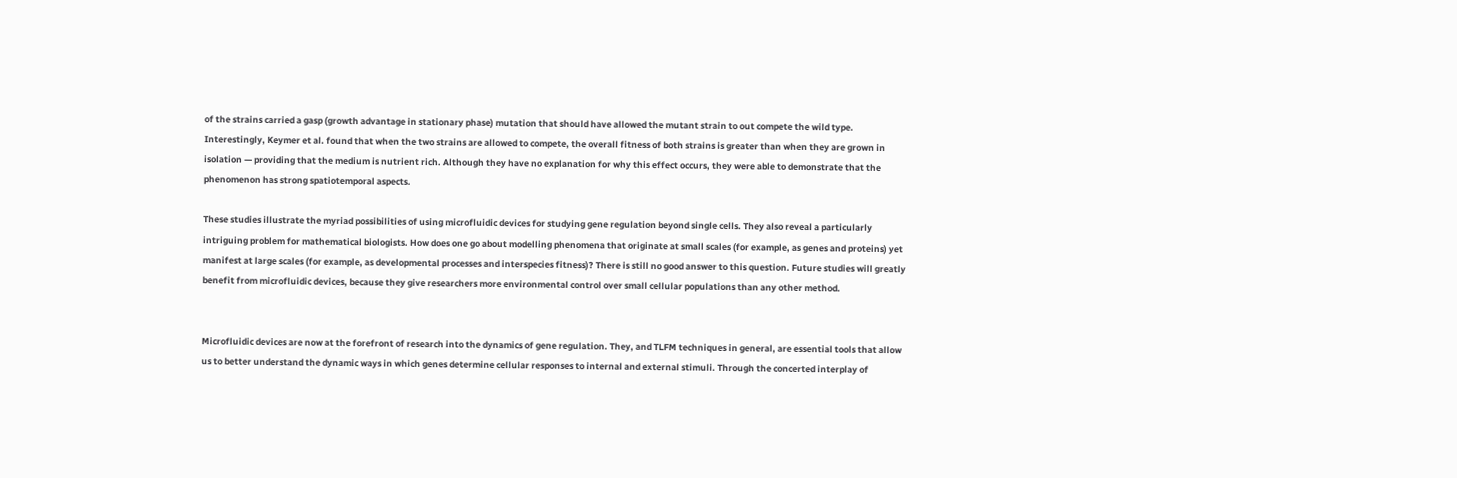of the strains carried a gasp (growth advantage in stationary phase) mutation that should have allowed the mutant strain to out compete the wild type. Interestingly, Keymer et al. found that when the two strains are allowed to compete, the overall fitness of both strains is greater than when they are grown in isolation — providing that the medium is nutrient rich. Although they have no explanation for why this effect occurs, they were able to demonstrate that the phenomenon has strong spatiotemporal aspects.

These studies illustrate the myriad possibilities of using microfluidic devices for studying gene regulation beyond single cells. They also reveal a particularly intriguing problem for mathematical biologists. How does one go about modelling phenomena that originate at small scales (for example, as genes and proteins) yet manifest at large scales (for example, as developmental processes and interspecies fitness)? There is still no good answer to this question. Future studies will greatly benefit from microfluidic devices, because they give researchers more environmental control over small cellular populations than any other method.


Microfluidic devices are now at the forefront of research into the dynamics of gene regulation. They, and TLFM techniques in general, are essential tools that allow us to better understand the dynamic ways in which genes determine cellular responses to internal and external stimuli. Through the concerted interplay of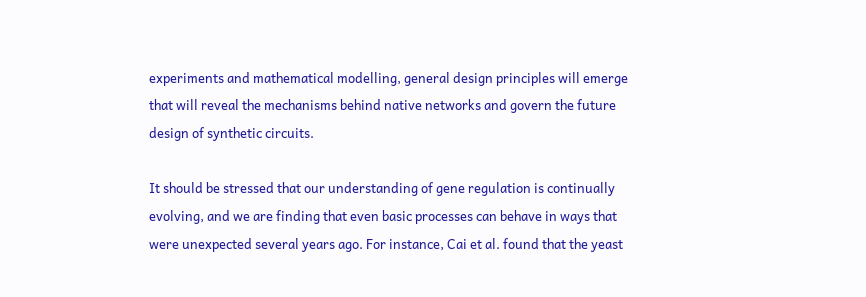experiments and mathematical modelling, general design principles will emerge that will reveal the mechanisms behind native networks and govern the future design of synthetic circuits.

It should be stressed that our understanding of gene regulation is continually evolving, and we are finding that even basic processes can behave in ways that were unexpected several years ago. For instance, Cai et al. found that the yeast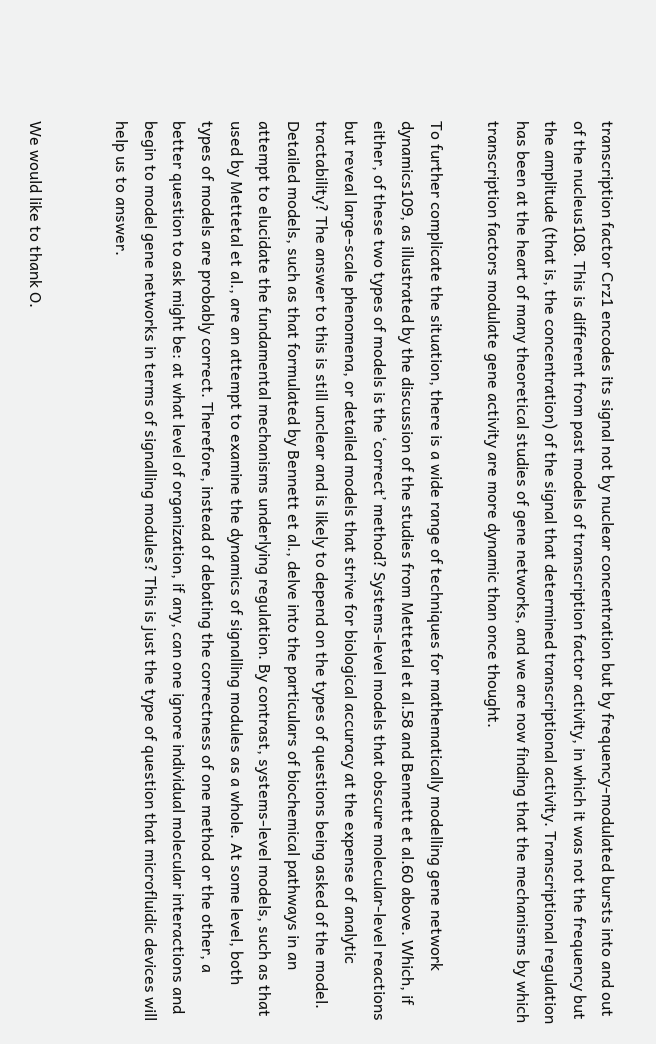transcription factor Crz1 encodes its signal not by nuclear concentration but by frequency-modulated bursts into and out of the nucleus108. This is different from past models of transcription factor activity, in which it was not the frequency but the amplitude (that is, the concentration) of the signal that determined transcriptional activity. Transcriptional regulation has been at the heart of many theoretical studies of gene networks, and we are now finding that the mechanisms by which transcription factors modulate gene activity are more dynamic than once thought.

To further complicate the situation, there is a wide range of techniques for mathematically modelling gene network dynamics109, as illustrated by the discussion of the studies from Mettetal et al.58 and Bennett et al.60 above. Which, if either, of these two types of models is the ‘correct’ method? Systems-level models that obscure molecular-level reactions but reveal large-scale phenomena, or detailed models that strive for biological accuracy at the expense of analytic tractability? The answer to this is still unclear and is likely to depend on the types of questions being asked of the model. Detailed models, such as that formulated by Bennett et al., delve into the particulars of biochemical pathways in an attempt to elucidate the fundamental mechanisms underlying regulation. By contrast, systems-level models, such as that used by Mettetal et al., are an attempt to examine the dynamics of signalling modules as a whole. At some level, both types of models are probably correct. Therefore, instead of debating the correctness of one method or the other, a better question to ask might be: at what level of organization, if any, can one ignore individual molecular interactions and begin to model gene networks in terms of signalling modules? This is just the type of question that microfluidic devices will help us to answer.


We would like to thank O.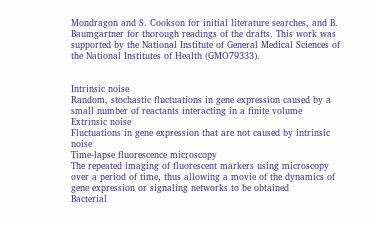Mondragon and S. Cookson for initial literature searches, and B. Baumgartner for thorough readings of the drafts. This work was supported by the National Institute of General Medical Sciences of the National Institutes of Health (GMO79333).


Intrinsic noise
Random, stochastic fluctuations in gene expression caused by a small number of reactants interacting in a finite volume
Extrinsic noise
Fluctuations in gene expression that are not caused by intrinsic noise
Time-lapse fluorescence microscopy
The repeated imaging of fluorescent markers using microscopy over a period of time, thus allowing a movie of the dynamics of gene expression or signaling networks to be obtained
Bacterial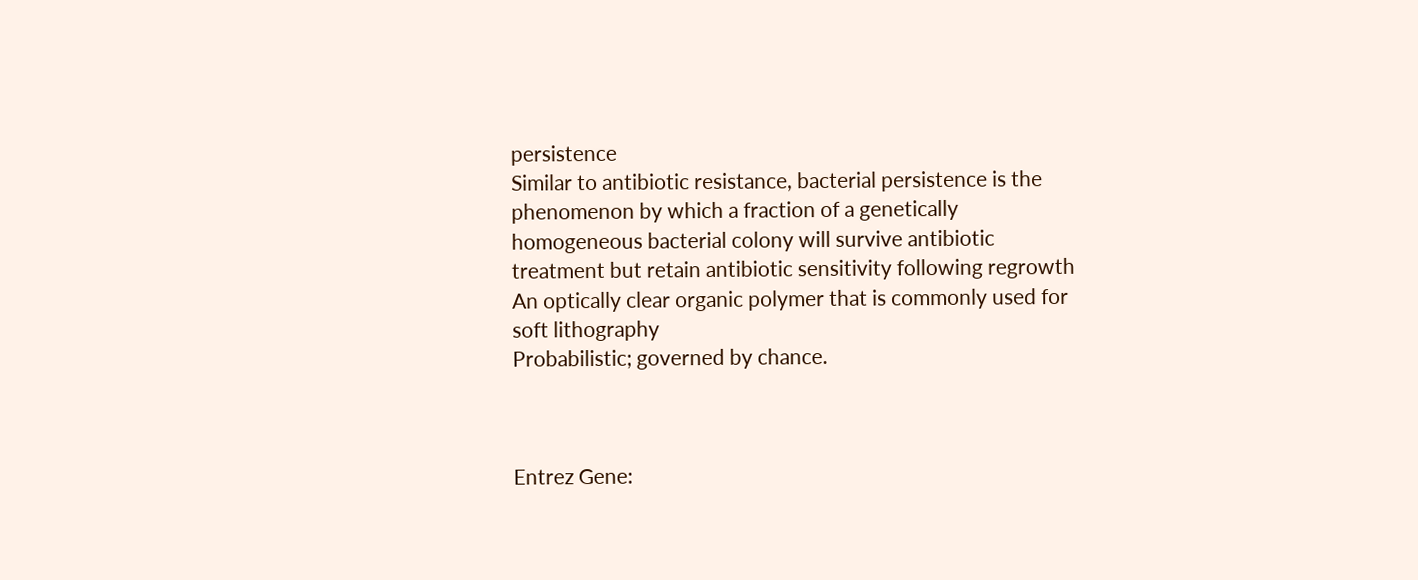persistence
Similar to antibiotic resistance, bacterial persistence is the phenomenon by which a fraction of a genetically homogeneous bacterial colony will survive antibiotic treatment but retain antibiotic sensitivity following regrowth
An optically clear organic polymer that is commonly used for soft lithography
Probabilistic; governed by chance.



Entrez Gene: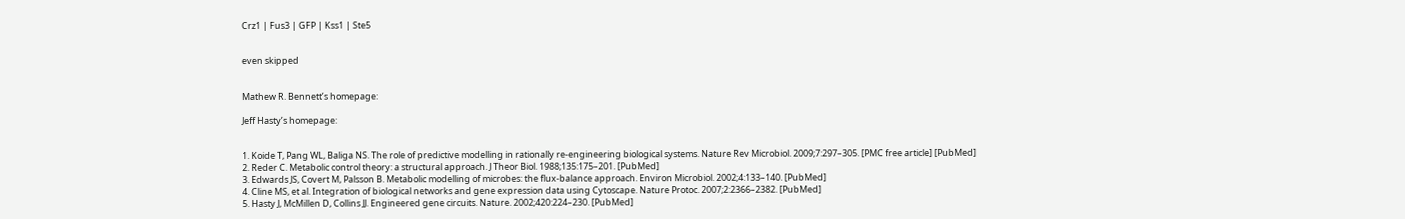Crz1 | Fus3 | GFP | Kss1 | Ste5


even skipped


Mathew R. Bennett’s homepage:

Jeff Hasty’s homepage:


1. Koide T, Pang WL, Baliga NS. The role of predictive modelling in rationally re-engineering biological systems. Nature Rev Microbiol. 2009;7:297–305. [PMC free article] [PubMed]
2. Reder C. Metabolic control theory: a structural approach. J Theor Biol. 1988;135:175–201. [PubMed]
3. Edwards JS, Covert M, Palsson B. Metabolic modelling of microbes: the flux-balance approach. Environ Microbiol. 2002;4:133–140. [PubMed]
4. Cline MS, et al. Integration of biological networks and gene expression data using Cytoscape. Nature Protoc. 2007;2:2366–2382. [PubMed]
5. Hasty J, McMillen D, Collins JJ. Engineered gene circuits. Nature. 2002;420:224–230. [PubMed]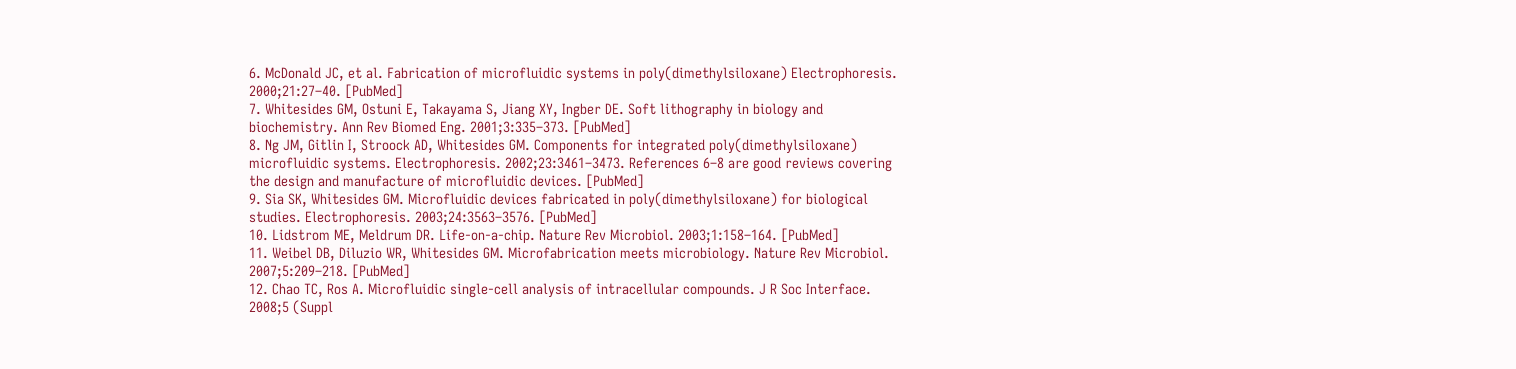6. McDonald JC, et al. Fabrication of microfluidic systems in poly(dimethylsiloxane) Electrophoresis. 2000;21:27–40. [PubMed]
7. Whitesides GM, Ostuni E, Takayama S, Jiang XY, Ingber DE. Soft lithography in biology and biochemistry. Ann Rev Biomed Eng. 2001;3:335–373. [PubMed]
8. Ng JM, Gitlin I, Stroock AD, Whitesides GM. Components for integrated poly(dimethylsiloxane) microfluidic systems. Electrophoresis. 2002;23:3461–3473. References 6–8 are good reviews covering the design and manufacture of microfluidic devices. [PubMed]
9. Sia SK, Whitesides GM. Microfluidic devices fabricated in poly(dimethylsiloxane) for biological studies. Electrophoresis. 2003;24:3563–3576. [PubMed]
10. Lidstrom ME, Meldrum DR. Life-on-a-chip. Nature Rev Microbiol. 2003;1:158–164. [PubMed]
11. Weibel DB, Diluzio WR, Whitesides GM. Microfabrication meets microbiology. Nature Rev Microbiol. 2007;5:209–218. [PubMed]
12. Chao TC, Ros A. Microfluidic single-cell analysis of intracellular compounds. J R Soc Interface. 2008;5 (Suppl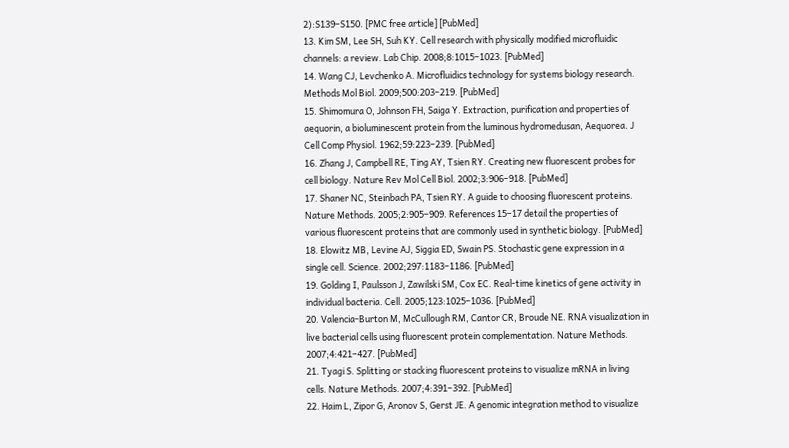2):S139–S150. [PMC free article] [PubMed]
13. Kim SM, Lee SH, Suh KY. Cell research with physically modified microfluidic channels: a review. Lab Chip. 2008;8:1015–1023. [PubMed]
14. Wang CJ, Levchenko A. Microfluidics technology for systems biology research. Methods Mol Biol. 2009;500:203–219. [PubMed]
15. Shimomura O, Johnson FH, Saiga Y. Extraction, purification and properties of aequorin, a bioluminescent protein from the luminous hydromedusan, Aequorea. J Cell Comp Physiol. 1962;59:223–239. [PubMed]
16. Zhang J, Campbell RE, Ting AY, Tsien RY. Creating new fluorescent probes for cell biology. Nature Rev Mol Cell Biol. 2002;3:906–918. [PubMed]
17. Shaner NC, Steinbach PA, Tsien RY. A guide to choosing fluorescent proteins. Nature Methods. 2005;2:905–909. References 15–17 detail the properties of various fluorescent proteins that are commonly used in synthetic biology. [PubMed]
18. Elowitz MB, Levine AJ, Siggia ED, Swain PS. Stochastic gene expression in a single cell. Science. 2002;297:1183–1186. [PubMed]
19. Golding I, Paulsson J, Zawilski SM, Cox EC. Real-time kinetics of gene activity in individual bacteria. Cell. 2005;123:1025–1036. [PubMed]
20. Valencia-Burton M, McCullough RM, Cantor CR, Broude NE. RNA visualization in live bacterial cells using fluorescent protein complementation. Nature Methods. 2007;4:421–427. [PubMed]
21. Tyagi S. Splitting or stacking fluorescent proteins to visualize mRNA in living cells. Nature Methods. 2007;4:391–392. [PubMed]
22. Haim L, Zipor G, Aronov S, Gerst JE. A genomic integration method to visualize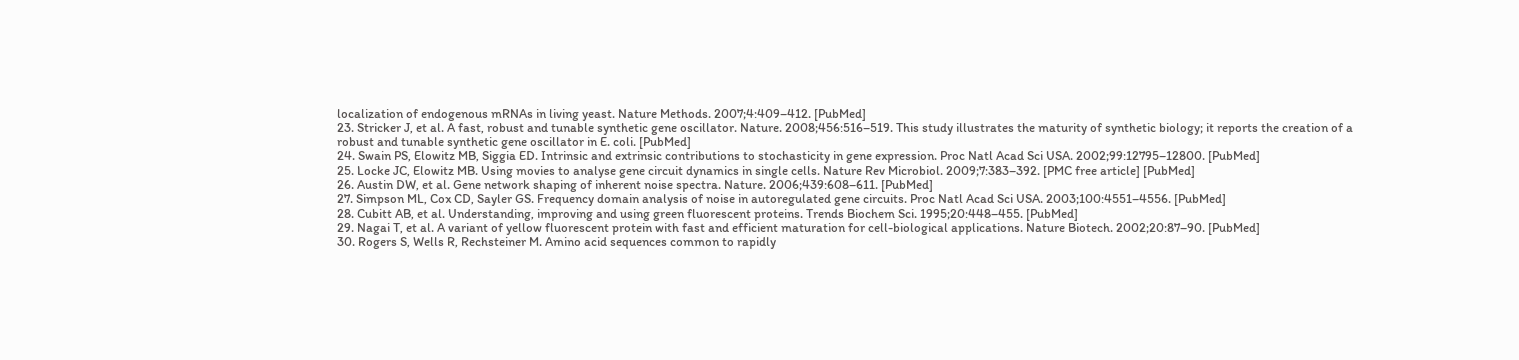localization of endogenous mRNAs in living yeast. Nature Methods. 2007;4:409–412. [PubMed]
23. Stricker J, et al. A fast, robust and tunable synthetic gene oscillator. Nature. 2008;456:516–519. This study illustrates the maturity of synthetic biology; it reports the creation of a robust and tunable synthetic gene oscillator in E. coli. [PubMed]
24. Swain PS, Elowitz MB, Siggia ED. Intrinsic and extrinsic contributions to stochasticity in gene expression. Proc Natl Acad Sci USA. 2002;99:12795–12800. [PubMed]
25. Locke JC, Elowitz MB. Using movies to analyse gene circuit dynamics in single cells. Nature Rev Microbiol. 2009;7:383–392. [PMC free article] [PubMed]
26. Austin DW, et al. Gene network shaping of inherent noise spectra. Nature. 2006;439:608–611. [PubMed]
27. Simpson ML, Cox CD, Sayler GS. Frequency domain analysis of noise in autoregulated gene circuits. Proc Natl Acad Sci USA. 2003;100:4551–4556. [PubMed]
28. Cubitt AB, et al. Understanding, improving and using green fluorescent proteins. Trends Biochem Sci. 1995;20:448–455. [PubMed]
29. Nagai T, et al. A variant of yellow fluorescent protein with fast and efficient maturation for cell-biological applications. Nature Biotech. 2002;20:87–90. [PubMed]
30. Rogers S, Wells R, Rechsteiner M. Amino acid sequences common to rapidly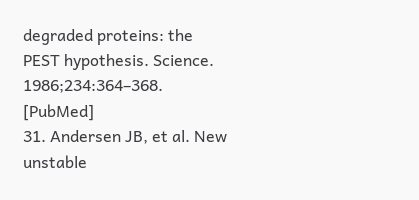degraded proteins: the PEST hypothesis. Science. 1986;234:364–368. [PubMed]
31. Andersen JB, et al. New unstable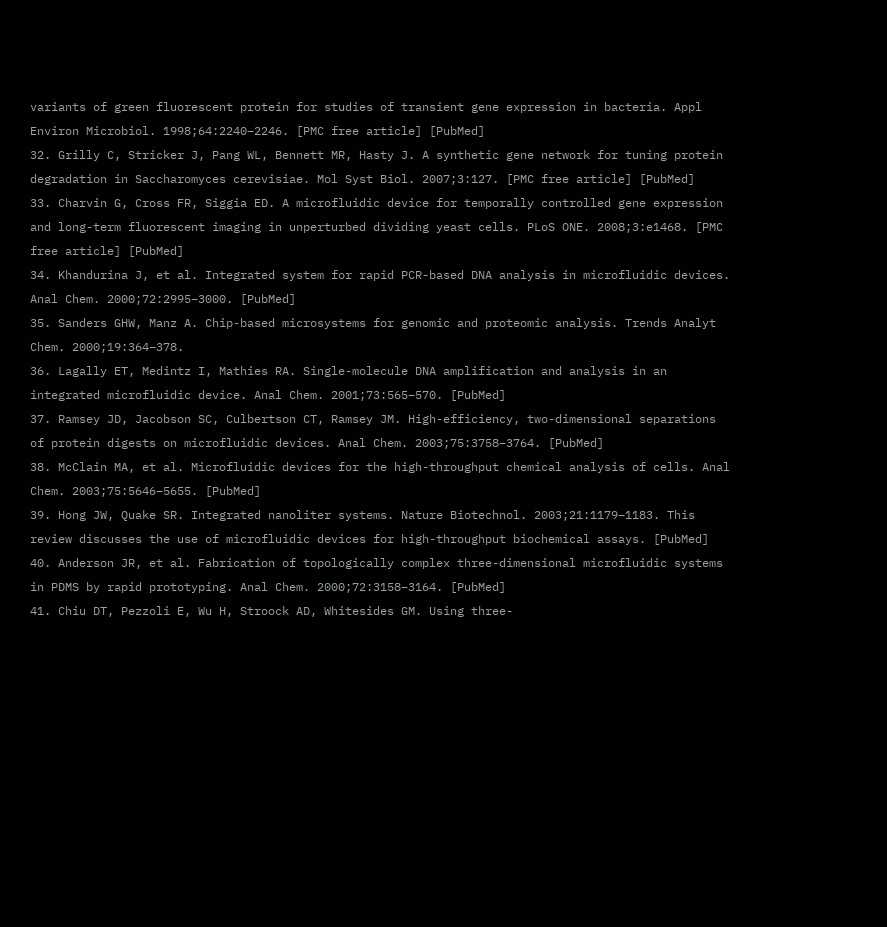variants of green fluorescent protein for studies of transient gene expression in bacteria. Appl Environ Microbiol. 1998;64:2240–2246. [PMC free article] [PubMed]
32. Grilly C, Stricker J, Pang WL, Bennett MR, Hasty J. A synthetic gene network for tuning protein degradation in Saccharomyces cerevisiae. Mol Syst Biol. 2007;3:127. [PMC free article] [PubMed]
33. Charvin G, Cross FR, Siggia ED. A microfluidic device for temporally controlled gene expression and long-term fluorescent imaging in unperturbed dividing yeast cells. PLoS ONE. 2008;3:e1468. [PMC free article] [PubMed]
34. Khandurina J, et al. Integrated system for rapid PCR-based DNA analysis in microfluidic devices. Anal Chem. 2000;72:2995–3000. [PubMed]
35. Sanders GHW, Manz A. Chip-based microsystems for genomic and proteomic analysis. Trends Analyt Chem. 2000;19:364–378.
36. Lagally ET, Medintz I, Mathies RA. Single-molecule DNA amplification and analysis in an integrated microfluidic device. Anal Chem. 2001;73:565–570. [PubMed]
37. Ramsey JD, Jacobson SC, Culbertson CT, Ramsey JM. High-efficiency, two-dimensional separations of protein digests on microfluidic devices. Anal Chem. 2003;75:3758–3764. [PubMed]
38. McClain MA, et al. Microfluidic devices for the high-throughput chemical analysis of cells. Anal Chem. 2003;75:5646–5655. [PubMed]
39. Hong JW, Quake SR. Integrated nanoliter systems. Nature Biotechnol. 2003;21:1179–1183. This review discusses the use of microfluidic devices for high-throughput biochemical assays. [PubMed]
40. Anderson JR, et al. Fabrication of topologically complex three-dimensional microfluidic systems in PDMS by rapid prototyping. Anal Chem. 2000;72:3158–3164. [PubMed]
41. Chiu DT, Pezzoli E, Wu H, Stroock AD, Whitesides GM. Using three-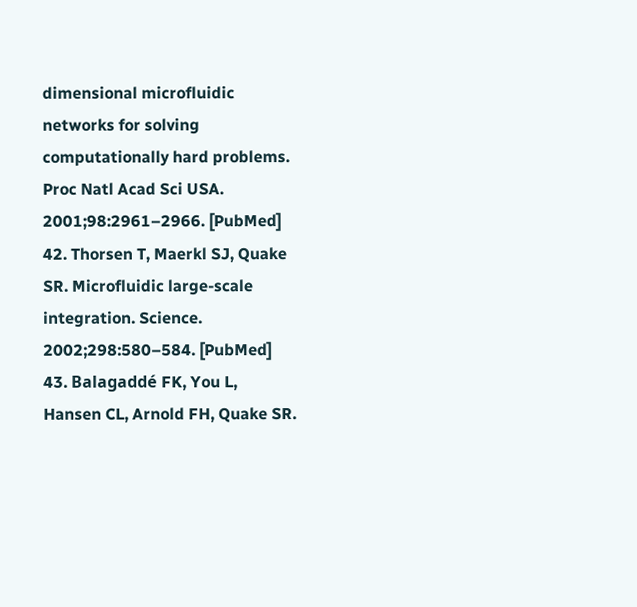dimensional microfluidic networks for solving computationally hard problems. Proc Natl Acad Sci USA. 2001;98:2961–2966. [PubMed]
42. Thorsen T, Maerkl SJ, Quake SR. Microfluidic large-scale integration. Science. 2002;298:580–584. [PubMed]
43. Balagaddé FK, You L, Hansen CL, Arnold FH, Quake SR.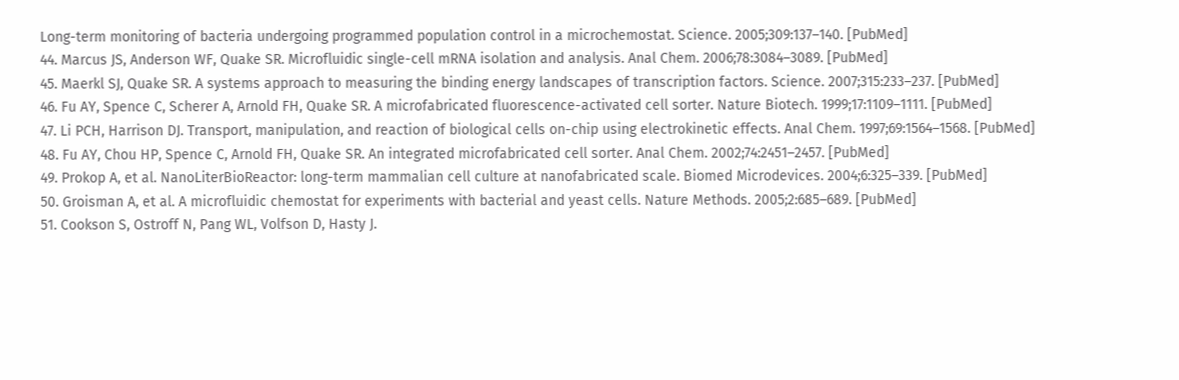Long-term monitoring of bacteria undergoing programmed population control in a microchemostat. Science. 2005;309:137–140. [PubMed]
44. Marcus JS, Anderson WF, Quake SR. Microfluidic single-cell mRNA isolation and analysis. Anal Chem. 2006;78:3084–3089. [PubMed]
45. Maerkl SJ, Quake SR. A systems approach to measuring the binding energy landscapes of transcription factors. Science. 2007;315:233–237. [PubMed]
46. Fu AY, Spence C, Scherer A, Arnold FH, Quake SR. A microfabricated fluorescence-activated cell sorter. Nature Biotech. 1999;17:1109–1111. [PubMed]
47. Li PCH, Harrison DJ. Transport, manipulation, and reaction of biological cells on-chip using electrokinetic effects. Anal Chem. 1997;69:1564–1568. [PubMed]
48. Fu AY, Chou HP, Spence C, Arnold FH, Quake SR. An integrated microfabricated cell sorter. Anal Chem. 2002;74:2451–2457. [PubMed]
49. Prokop A, et al. NanoLiterBioReactor: long-term mammalian cell culture at nanofabricated scale. Biomed Microdevices. 2004;6:325–339. [PubMed]
50. Groisman A, et al. A microfluidic chemostat for experiments with bacterial and yeast cells. Nature Methods. 2005;2:685–689. [PubMed]
51. Cookson S, Ostroff N, Pang WL, Volfson D, Hasty J.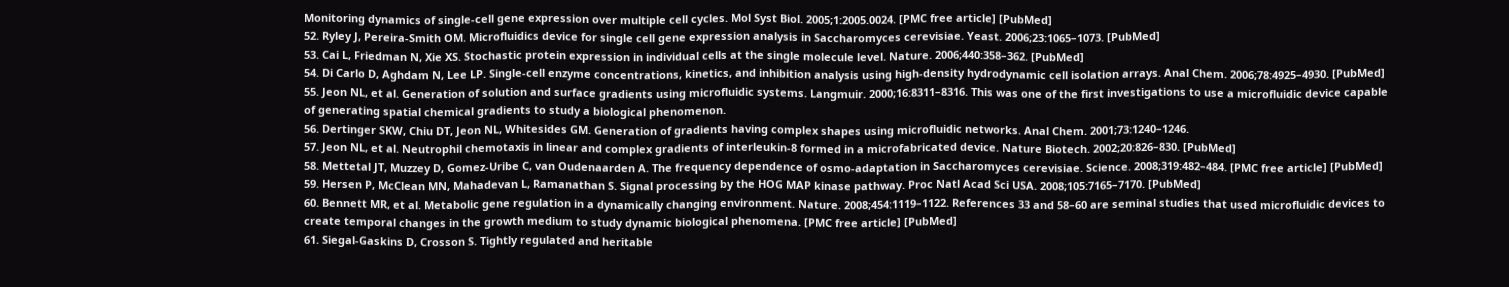Monitoring dynamics of single-cell gene expression over multiple cell cycles. Mol Syst Biol. 2005;1:2005.0024. [PMC free article] [PubMed]
52. Ryley J, Pereira-Smith OM. Microfluidics device for single cell gene expression analysis in Saccharomyces cerevisiae. Yeast. 2006;23:1065–1073. [PubMed]
53. Cai L, Friedman N, Xie XS. Stochastic protein expression in individual cells at the single molecule level. Nature. 2006;440:358–362. [PubMed]
54. Di Carlo D, Aghdam N, Lee LP. Single-cell enzyme concentrations, kinetics, and inhibition analysis using high-density hydrodynamic cell isolation arrays. Anal Chem. 2006;78:4925–4930. [PubMed]
55. Jeon NL, et al. Generation of solution and surface gradients using microfluidic systems. Langmuir. 2000;16:8311–8316. This was one of the first investigations to use a microfluidic device capable of generating spatial chemical gradients to study a biological phenomenon.
56. Dertinger SKW, Chiu DT, Jeon NL, Whitesides GM. Generation of gradients having complex shapes using microfluidic networks. Anal Chem. 2001;73:1240–1246.
57. Jeon NL, et al. Neutrophil chemotaxis in linear and complex gradients of interleukin-8 formed in a microfabricated device. Nature Biotech. 2002;20:826–830. [PubMed]
58. Mettetal JT, Muzzey D, Gomez-Uribe C, van Oudenaarden A. The frequency dependence of osmo-adaptation in Saccharomyces cerevisiae. Science. 2008;319:482–484. [PMC free article] [PubMed]
59. Hersen P, McClean MN, Mahadevan L, Ramanathan S. Signal processing by the HOG MAP kinase pathway. Proc Natl Acad Sci USA. 2008;105:7165–7170. [PubMed]
60. Bennett MR, et al. Metabolic gene regulation in a dynamically changing environment. Nature. 2008;454:1119–1122. References 33 and 58–60 are seminal studies that used microfluidic devices to create temporal changes in the growth medium to study dynamic biological phenomena. [PMC free article] [PubMed]
61. Siegal-Gaskins D, Crosson S. Tightly regulated and heritable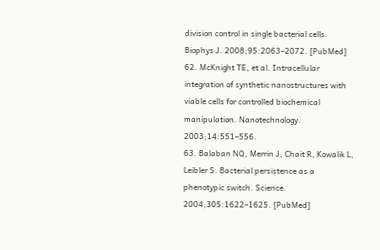division control in single bacterial cells. Biophys J. 2008;95:2063–2072. [PubMed]
62. McKnight TE, et al. Intracellular integration of synthetic nanostructures with viable cells for controlled biochemical manipulation. Nanotechnology. 2003;14:551–556.
63. Balaban NQ, Merrin J, Chait R, Kowalik L, Leibler S. Bacterial persistence as a phenotypic switch. Science. 2004;305:1622–1625. [PubMed]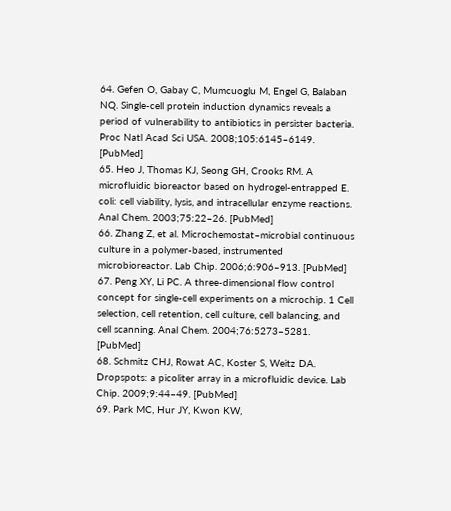64. Gefen O, Gabay C, Mumcuoglu M, Engel G, Balaban NQ. Single-cell protein induction dynamics reveals a period of vulnerability to antibiotics in persister bacteria. Proc Natl Acad Sci USA. 2008;105:6145–6149. [PubMed]
65. Heo J, Thomas KJ, Seong GH, Crooks RM. A microfluidic bioreactor based on hydrogel-entrapped E. coli: cell viability, lysis, and intracellular enzyme reactions. Anal Chem. 2003;75:22–26. [PubMed]
66. Zhang Z, et al. Microchemostat–microbial continuous culture in a polymer-based, instrumented microbioreactor. Lab Chip. 2006;6:906–913. [PubMed]
67. Peng XY, Li PC. A three-dimensional flow control concept for single-cell experiments on a microchip. 1 Cell selection, cell retention, cell culture, cell balancing, and cell scanning. Anal Chem. 2004;76:5273–5281. [PubMed]
68. Schmitz CHJ, Rowat AC, Koster S, Weitz DA. Dropspots: a picoliter array in a microfluidic device. Lab Chip. 2009;9:44–49. [PubMed]
69. Park MC, Hur JY, Kwon KW,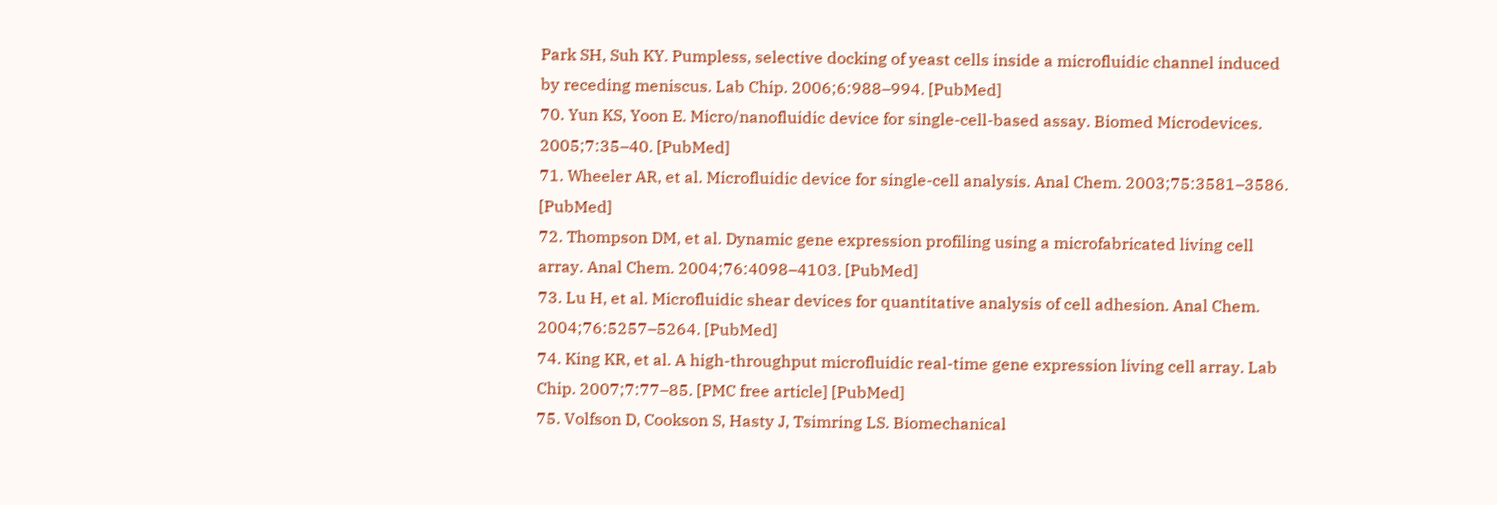Park SH, Suh KY. Pumpless, selective docking of yeast cells inside a microfluidic channel induced by receding meniscus. Lab Chip. 2006;6:988–994. [PubMed]
70. Yun KS, Yoon E. Micro/nanofluidic device for single-cell-based assay. Biomed Microdevices. 2005;7:35–40. [PubMed]
71. Wheeler AR, et al. Microfluidic device for single-cell analysis. Anal Chem. 2003;75:3581–3586. [PubMed]
72. Thompson DM, et al. Dynamic gene expression profiling using a microfabricated living cell array. Anal Chem. 2004;76:4098–4103. [PubMed]
73. Lu H, et al. Microfluidic shear devices for quantitative analysis of cell adhesion. Anal Chem. 2004;76:5257–5264. [PubMed]
74. King KR, et al. A high-throughput microfluidic real-time gene expression living cell array. Lab Chip. 2007;7:77–85. [PMC free article] [PubMed]
75. Volfson D, Cookson S, Hasty J, Tsimring LS. Biomechanical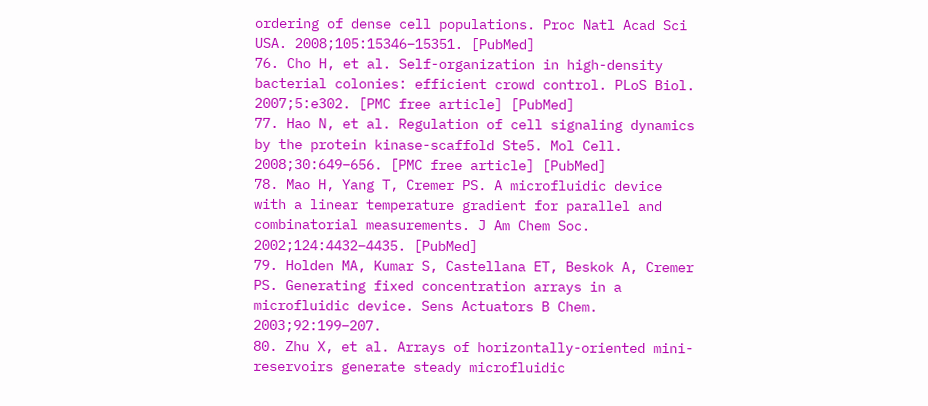ordering of dense cell populations. Proc Natl Acad Sci USA. 2008;105:15346–15351. [PubMed]
76. Cho H, et al. Self-organization in high-density bacterial colonies: efficient crowd control. PLoS Biol. 2007;5:e302. [PMC free article] [PubMed]
77. Hao N, et al. Regulation of cell signaling dynamics by the protein kinase-scaffold Ste5. Mol Cell. 2008;30:649–656. [PMC free article] [PubMed]
78. Mao H, Yang T, Cremer PS. A microfluidic device with a linear temperature gradient for parallel and combinatorial measurements. J Am Chem Soc. 2002;124:4432–4435. [PubMed]
79. Holden MA, Kumar S, Castellana ET, Beskok A, Cremer PS. Generating fixed concentration arrays in a microfluidic device. Sens Actuators B Chem. 2003;92:199–207.
80. Zhu X, et al. Arrays of horizontally-oriented mini-reservoirs generate steady microfluidic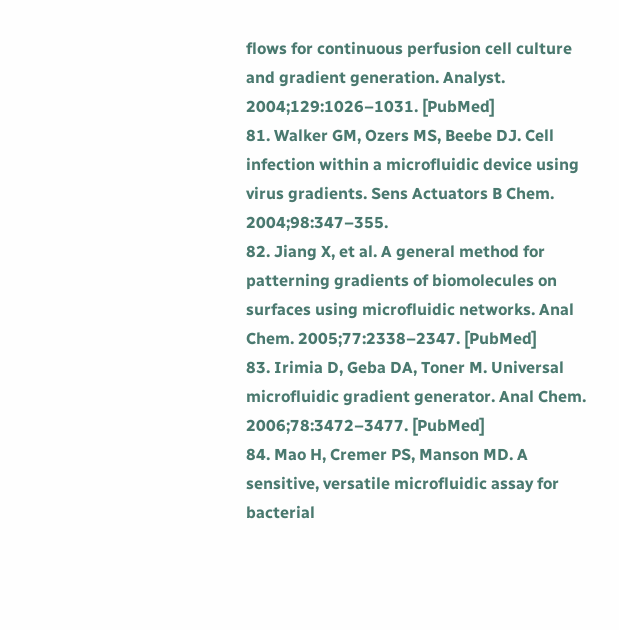flows for continuous perfusion cell culture and gradient generation. Analyst. 2004;129:1026–1031. [PubMed]
81. Walker GM, Ozers MS, Beebe DJ. Cell infection within a microfluidic device using virus gradients. Sens Actuators B Chem. 2004;98:347–355.
82. Jiang X, et al. A general method for patterning gradients of biomolecules on surfaces using microfluidic networks. Anal Chem. 2005;77:2338–2347. [PubMed]
83. Irimia D, Geba DA, Toner M. Universal microfluidic gradient generator. Anal Chem. 2006;78:3472–3477. [PubMed]
84. Mao H, Cremer PS, Manson MD. A sensitive, versatile microfluidic assay for bacterial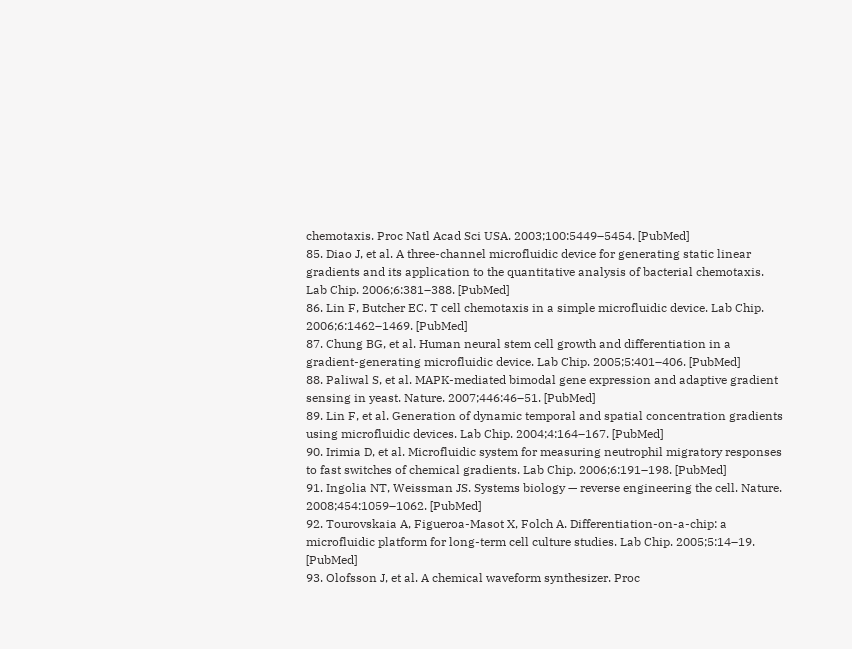chemotaxis. Proc Natl Acad Sci USA. 2003;100:5449–5454. [PubMed]
85. Diao J, et al. A three-channel microfluidic device for generating static linear gradients and its application to the quantitative analysis of bacterial chemotaxis. Lab Chip. 2006;6:381–388. [PubMed]
86. Lin F, Butcher EC. T cell chemotaxis in a simple microfluidic device. Lab Chip. 2006;6:1462–1469. [PubMed]
87. Chung BG, et al. Human neural stem cell growth and differentiation in a gradient-generating microfluidic device. Lab Chip. 2005;5:401–406. [PubMed]
88. Paliwal S, et al. MAPK-mediated bimodal gene expression and adaptive gradient sensing in yeast. Nature. 2007;446:46–51. [PubMed]
89. Lin F, et al. Generation of dynamic temporal and spatial concentration gradients using microfluidic devices. Lab Chip. 2004;4:164–167. [PubMed]
90. Irimia D, et al. Microfluidic system for measuring neutrophil migratory responses to fast switches of chemical gradients. Lab Chip. 2006;6:191–198. [PubMed]
91. Ingolia NT, Weissman JS. Systems biology — reverse engineering the cell. Nature. 2008;454:1059–1062. [PubMed]
92. Tourovskaia A, Figueroa-Masot X, Folch A. Differentiation-on-a-chip: a microfluidic platform for long-term cell culture studies. Lab Chip. 2005;5:14–19. [PubMed]
93. Olofsson J, et al. A chemical waveform synthesizer. Proc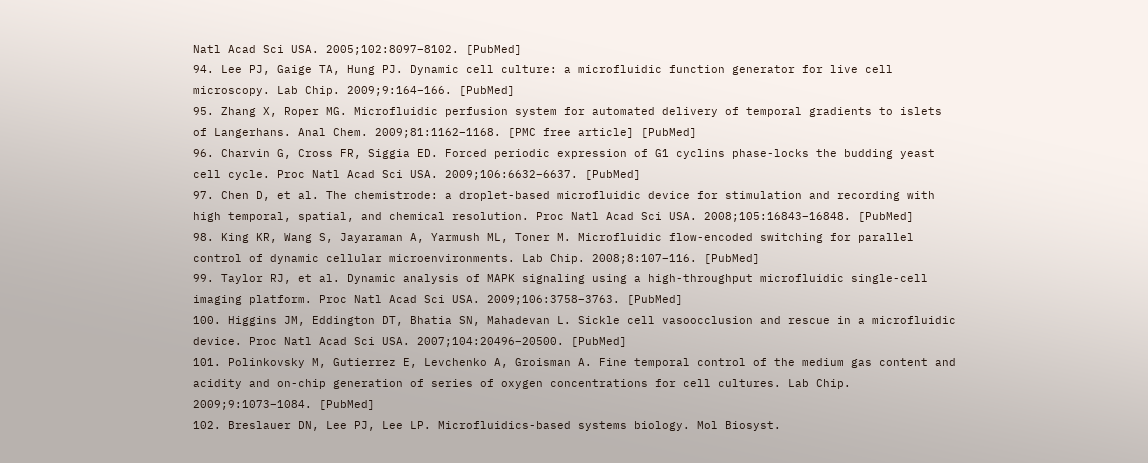Natl Acad Sci USA. 2005;102:8097–8102. [PubMed]
94. Lee PJ, Gaige TA, Hung PJ. Dynamic cell culture: a microfluidic function generator for live cell microscopy. Lab Chip. 2009;9:164–166. [PubMed]
95. Zhang X, Roper MG. Microfluidic perfusion system for automated delivery of temporal gradients to islets of Langerhans. Anal Chem. 2009;81:1162–1168. [PMC free article] [PubMed]
96. Charvin G, Cross FR, Siggia ED. Forced periodic expression of G1 cyclins phase-locks the budding yeast cell cycle. Proc Natl Acad Sci USA. 2009;106:6632–6637. [PubMed]
97. Chen D, et al. The chemistrode: a droplet-based microfluidic device for stimulation and recording with high temporal, spatial, and chemical resolution. Proc Natl Acad Sci USA. 2008;105:16843–16848. [PubMed]
98. King KR, Wang S, Jayaraman A, Yarmush ML, Toner M. Microfluidic flow-encoded switching for parallel control of dynamic cellular microenvironments. Lab Chip. 2008;8:107–116. [PubMed]
99. Taylor RJ, et al. Dynamic analysis of MAPK signaling using a high-throughput microfluidic single-cell imaging platform. Proc Natl Acad Sci USA. 2009;106:3758–3763. [PubMed]
100. Higgins JM, Eddington DT, Bhatia SN, Mahadevan L. Sickle cell vasoocclusion and rescue in a microfluidic device. Proc Natl Acad Sci USA. 2007;104:20496–20500. [PubMed]
101. Polinkovsky M, Gutierrez E, Levchenko A, Groisman A. Fine temporal control of the medium gas content and acidity and on-chip generation of series of oxygen concentrations for cell cultures. Lab Chip. 2009;9:1073–1084. [PubMed]
102. Breslauer DN, Lee PJ, Lee LP. Microfluidics-based systems biology. Mol Biosyst.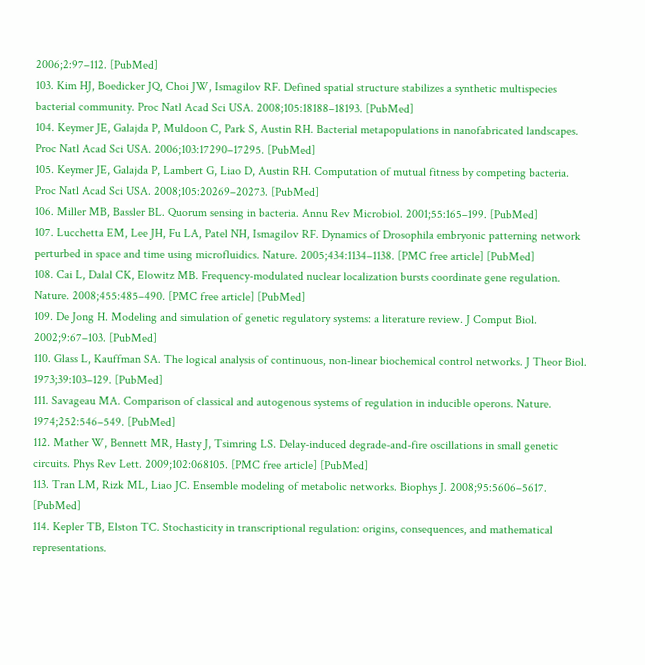2006;2:97–112. [PubMed]
103. Kim HJ, Boedicker JQ, Choi JW, Ismagilov RF. Defined spatial structure stabilizes a synthetic multispecies bacterial community. Proc Natl Acad Sci USA. 2008;105:18188–18193. [PubMed]
104. Keymer JE, Galajda P, Muldoon C, Park S, Austin RH. Bacterial metapopulations in nanofabricated landscapes. Proc Natl Acad Sci USA. 2006;103:17290–17295. [PubMed]
105. Keymer JE, Galajda P, Lambert G, Liao D, Austin RH. Computation of mutual fitness by competing bacteria. Proc Natl Acad Sci USA. 2008;105:20269–20273. [PubMed]
106. Miller MB, Bassler BL. Quorum sensing in bacteria. Annu Rev Microbiol. 2001;55:165–199. [PubMed]
107. Lucchetta EM, Lee JH, Fu LA, Patel NH, Ismagilov RF. Dynamics of Drosophila embryonic patterning network perturbed in space and time using microfluidics. Nature. 2005;434:1134–1138. [PMC free article] [PubMed]
108. Cai L, Dalal CK, Elowitz MB. Frequency-modulated nuclear localization bursts coordinate gene regulation. Nature. 2008;455:485–490. [PMC free article] [PubMed]
109. De Jong H. Modeling and simulation of genetic regulatory systems: a literature review. J Comput Biol. 2002;9:67–103. [PubMed]
110. Glass L, Kauffman SA. The logical analysis of continuous, non-linear biochemical control networks. J Theor Biol. 1973;39:103–129. [PubMed]
111. Savageau MA. Comparison of classical and autogenous systems of regulation in inducible operons. Nature. 1974;252:546–549. [PubMed]
112. Mather W, Bennett MR, Hasty J, Tsimring LS. Delay-induced degrade-and-fire oscillations in small genetic circuits. Phys Rev Lett. 2009;102:068105. [PMC free article] [PubMed]
113. Tran LM, Rizk ML, Liao JC. Ensemble modeling of metabolic networks. Biophys J. 2008;95:5606–5617. [PubMed]
114. Kepler TB, Elston TC. Stochasticity in transcriptional regulation: origins, consequences, and mathematical representations.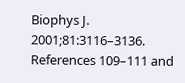Biophys J. 2001;81:3116–3136. References 109–111 and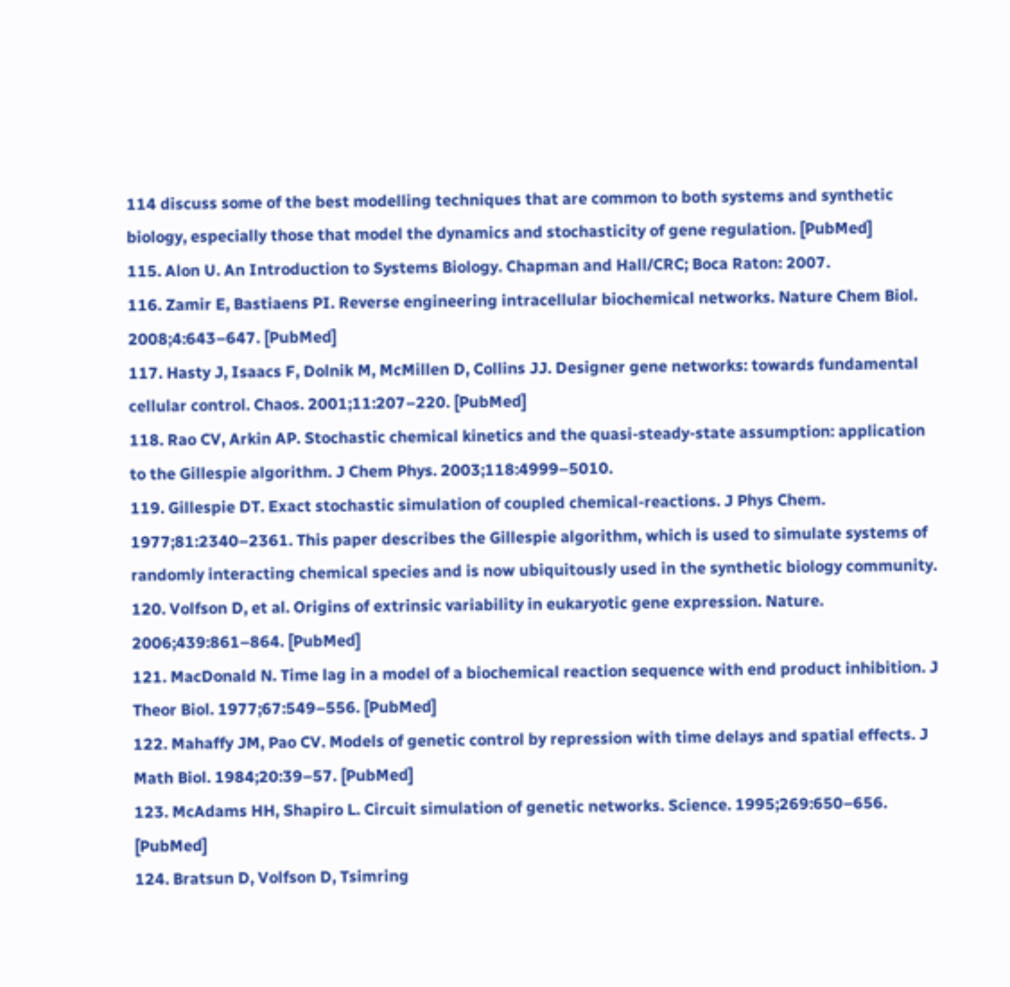114 discuss some of the best modelling techniques that are common to both systems and synthetic biology, especially those that model the dynamics and stochasticity of gene regulation. [PubMed]
115. Alon U. An Introduction to Systems Biology. Chapman and Hall/CRC; Boca Raton: 2007.
116. Zamir E, Bastiaens PI. Reverse engineering intracellular biochemical networks. Nature Chem Biol. 2008;4:643–647. [PubMed]
117. Hasty J, Isaacs F, Dolnik M, McMillen D, Collins JJ. Designer gene networks: towards fundamental cellular control. Chaos. 2001;11:207–220. [PubMed]
118. Rao CV, Arkin AP. Stochastic chemical kinetics and the quasi-steady-state assumption: application to the Gillespie algorithm. J Chem Phys. 2003;118:4999–5010.
119. Gillespie DT. Exact stochastic simulation of coupled chemical-reactions. J Phys Chem. 1977;81:2340–2361. This paper describes the Gillespie algorithm, which is used to simulate systems of randomly interacting chemical species and is now ubiquitously used in the synthetic biology community.
120. Volfson D, et al. Origins of extrinsic variability in eukaryotic gene expression. Nature. 2006;439:861–864. [PubMed]
121. MacDonald N. Time lag in a model of a biochemical reaction sequence with end product inhibition. J Theor Biol. 1977;67:549–556. [PubMed]
122. Mahaffy JM, Pao CV. Models of genetic control by repression with time delays and spatial effects. J Math Biol. 1984;20:39–57. [PubMed]
123. McAdams HH, Shapiro L. Circuit simulation of genetic networks. Science. 1995;269:650–656. [PubMed]
124. Bratsun D, Volfson D, Tsimring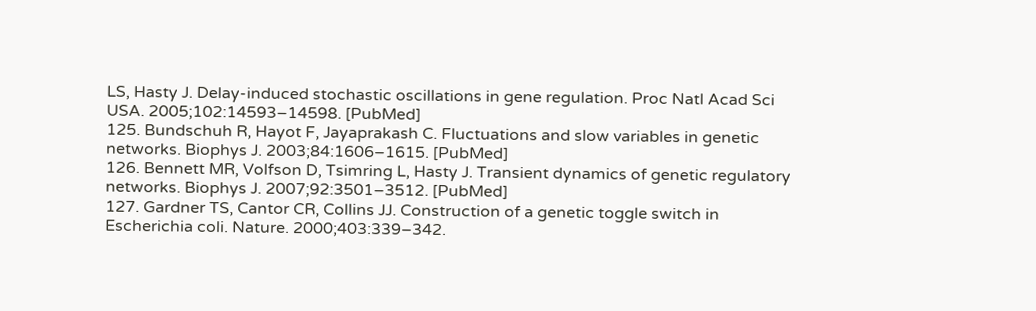LS, Hasty J. Delay-induced stochastic oscillations in gene regulation. Proc Natl Acad Sci USA. 2005;102:14593–14598. [PubMed]
125. Bundschuh R, Hayot F, Jayaprakash C. Fluctuations and slow variables in genetic networks. Biophys J. 2003;84:1606–1615. [PubMed]
126. Bennett MR, Volfson D, Tsimring L, Hasty J. Transient dynamics of genetic regulatory networks. Biophys J. 2007;92:3501–3512. [PubMed]
127. Gardner TS, Cantor CR, Collins JJ. Construction of a genetic toggle switch in Escherichia coli. Nature. 2000;403:339–342.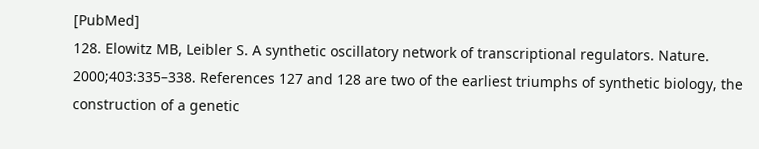[PubMed]
128. Elowitz MB, Leibler S. A synthetic oscillatory network of transcriptional regulators. Nature. 2000;403:335–338. References 127 and 128 are two of the earliest triumphs of synthetic biology, the construction of a genetic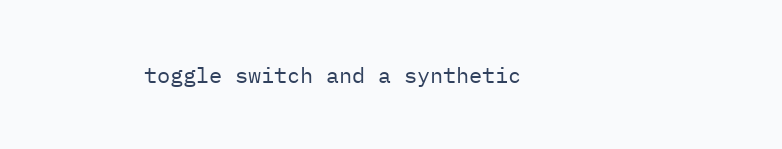toggle switch and a synthetic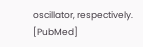oscillator, respectively. [PubMed]